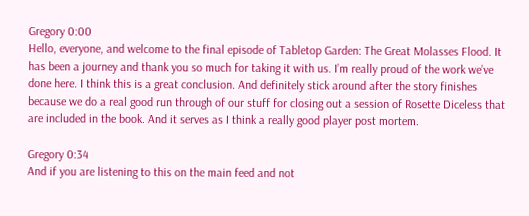Gregory 0:00
Hello, everyone, and welcome to the final episode of Tabletop Garden: The Great Molasses Flood. It has been a journey and thank you so much for taking it with us. I’m really proud of the work we’ve done here. I think this is a great conclusion. And definitely stick around after the story finishes because we do a real good run through of our stuff for closing out a session of Rosette Diceless that are included in the book. And it serves as I think a really good player post mortem.

Gregory 0:34
And if you are listening to this on the main feed and not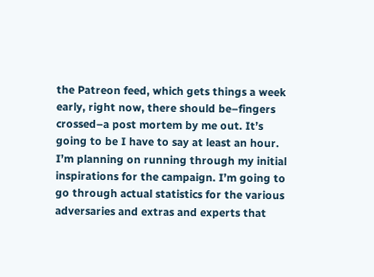the Patreon feed, which gets things a week early, right now, there should be–fingers crossed–a post mortem by me out. It’s going to be I have to say at least an hour. I’m planning on running through my initial inspirations for the campaign. I’m going to go through actual statistics for the various adversaries and extras and experts that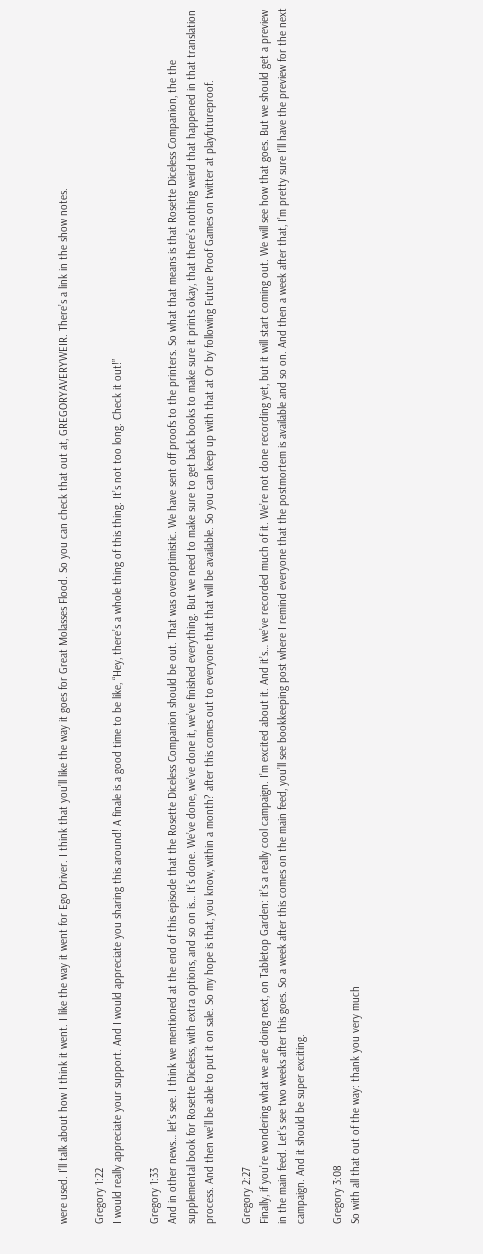were used. I’ll talk about how I think it went. I like the way it went for Ego Driver. I think that you’ll like the way it goes for Great Molasses Flood. So you can check that out at, GREGORYAVERYWEIR. There’s a link in the show notes.

Gregory 1:22
I would really appreciate your support. And I would appreciate you sharing this around! A finale is a good time to be like, “Hey, there’s a whole thing of this thing. It’s not too long. Check it out!”

Gregory 1:33
And in other news… let’s see. I think we mentioned at the end of this episode that the Rosette Diceless Companion should be out. That was overoptimistic. We have sent off proofs to the printers. So what that means is that Rosette Diceless Companion, the the supplemental book for Rosette Diceless, with extra options, and so on is… It’s done. We’ve done, we’ve done it, we’ve finished everything. But we need to make sure to get back books to make sure it prints okay, that there’s nothing weird that happened in that translation process. And then we’ll be able to put it on sale. So my hope is that, you know, within a month? after this comes out to everyone that that will be available. So you can keep up with that at Or by following Future Proof Games on twitter at playfutureproof.

Gregory 2:27
Finally, if you’re wondering what we are doing next, on Tabletop Garden: it’s a really cool campaign. I’m excited about it. And it’s… we’ve recorded much of it. We’re not done recording yet, but it will start coming out. We will see how that goes. But we should get a preview in the main feed. Let’s see two weeks after this goes. So a week after this comes on the main feed, you’ll see bookkeeping post where I remind everyone that the postmortem is available and so on. And then a week after that, I’m pretty sure I’ll have the preview for the next campaign. And it should be super exciting.

Gregory 3:08
So with all that out of the way: thank you very much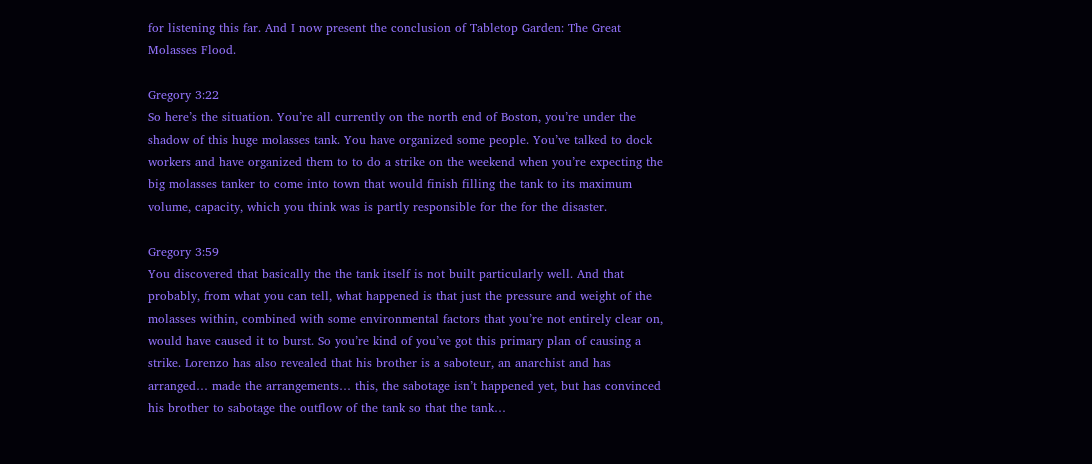for listening this far. And I now present the conclusion of Tabletop Garden: The Great Molasses Flood.

Gregory 3:22
So here’s the situation. You’re all currently on the north end of Boston, you’re under the shadow of this huge molasses tank. You have organized some people. You’ve talked to dock workers and have organized them to to do a strike on the weekend when you’re expecting the big molasses tanker to come into town that would finish filling the tank to its maximum volume, capacity, which you think was is partly responsible for the for the disaster.

Gregory 3:59
You discovered that basically the the tank itself is not built particularly well. And that probably, from what you can tell, what happened is that just the pressure and weight of the molasses within, combined with some environmental factors that you’re not entirely clear on, would have caused it to burst. So you’re kind of you’ve got this primary plan of causing a strike. Lorenzo has also revealed that his brother is a saboteur, an anarchist and has arranged… made the arrangements… this, the sabotage isn’t happened yet, but has convinced his brother to sabotage the outflow of the tank so that the tank…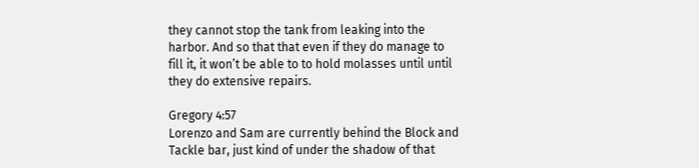they cannot stop the tank from leaking into the harbor. And so that that even if they do manage to fill it, it won’t be able to to hold molasses until until they do extensive repairs.

Gregory 4:57
Lorenzo and Sam are currently behind the Block and Tackle bar, just kind of under the shadow of that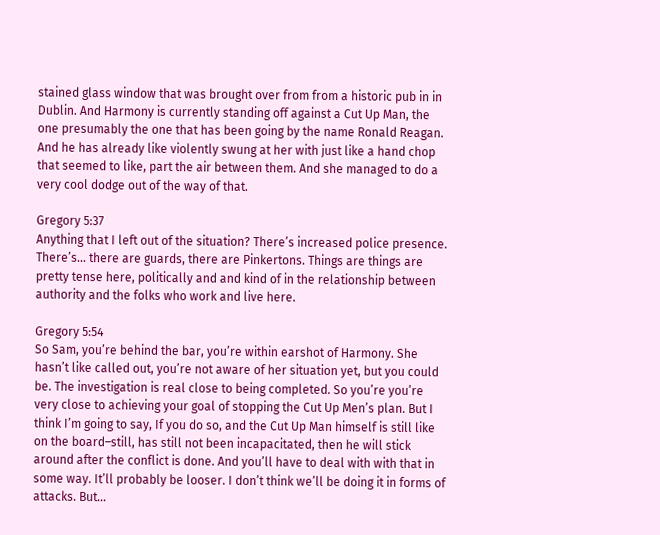stained glass window that was brought over from from a historic pub in in Dublin. And Harmony is currently standing off against a Cut Up Man, the one presumably the one that has been going by the name Ronald Reagan. And he has already like violently swung at her with just like a hand chop that seemed to like, part the air between them. And she managed to do a very cool dodge out of the way of that.

Gregory 5:37
Anything that I left out of the situation? There’s increased police presence. There’s… there are guards, there are Pinkertons. Things are things are pretty tense here, politically and and kind of in the relationship between authority and the folks who work and live here.

Gregory 5:54
So Sam, you’re behind the bar, you’re within earshot of Harmony. She hasn’t like called out, you’re not aware of her situation yet, but you could be. The investigation is real close to being completed. So you’re you’re very close to achieving your goal of stopping the Cut Up Men’s plan. But I think I’m going to say, If you do so, and the Cut Up Man himself is still like on the board–still, has still not been incapacitated, then he will stick around after the conflict is done. And you’ll have to deal with with that in some way. It’ll probably be looser. I don’t think we’ll be doing it in forms of attacks. But…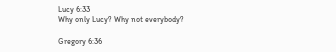Lucy 6:33
Why only Lucy? Why not everybody?

Gregory 6:36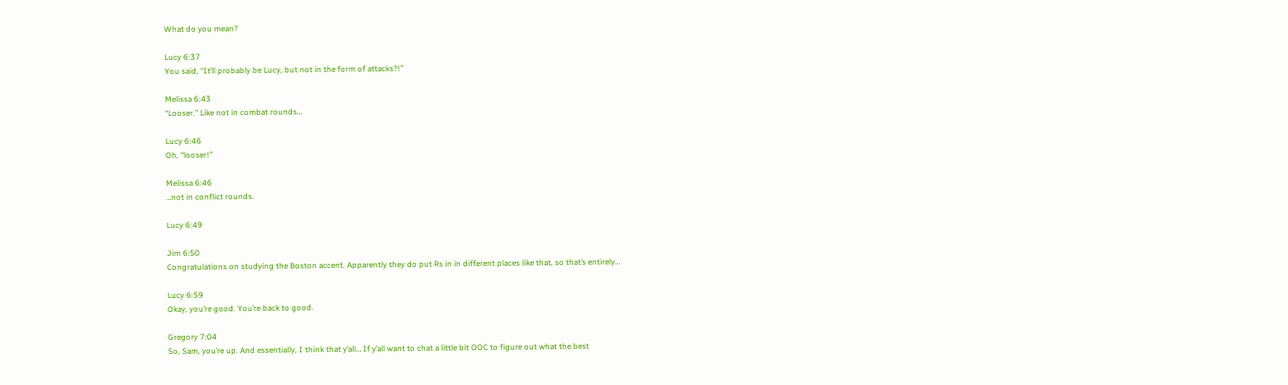What do you mean?

Lucy 6:37
You said, “It’ll probably be Lucy, but not in the form of attacks?!”

Melissa 6:43
“Looser.” Like not in combat rounds…

Lucy 6:46
Oh, “looser!”

Melissa 6:46
…not in conflict rounds.

Lucy 6:49

Jim 6:50
Congratulations on studying the Boston accent. Apparently they do put Rs in in different places like that, so that’s entirely…

Lucy 6:59
Okay, you’re good. You’re back to good.

Gregory 7:04
So, Sam, you’re up. And essentially, I think that y’all… If y’all want to chat a little bit OOC to figure out what the best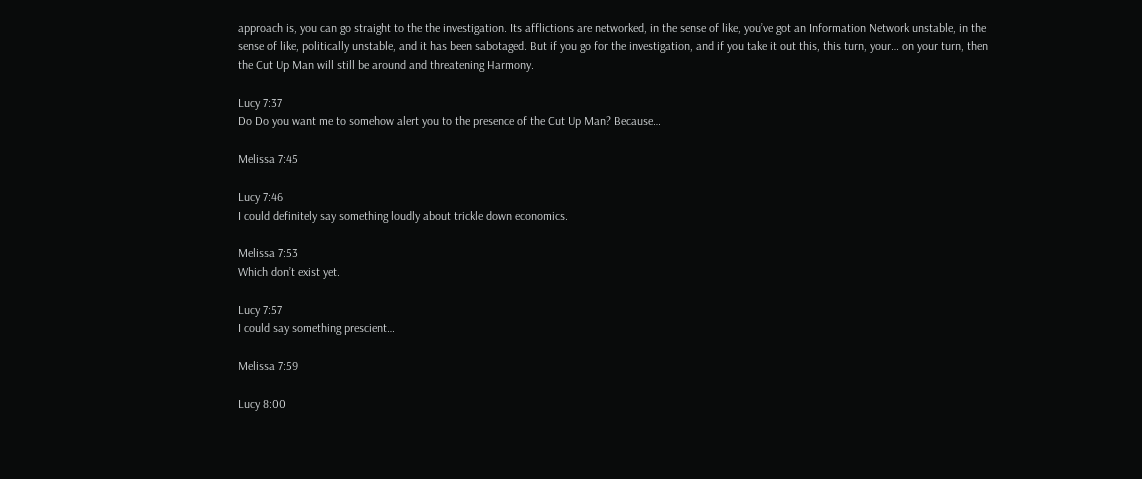approach is, you can go straight to the the investigation. Its afflictions are networked, in the sense of like, you’ve got an Information Network unstable, in the sense of like, politically unstable, and it has been sabotaged. But if you go for the investigation, and if you take it out this, this turn, your… on your turn, then the Cut Up Man will still be around and threatening Harmony.

Lucy 7:37
Do Do you want me to somehow alert you to the presence of the Cut Up Man? Because…

Melissa 7:45

Lucy 7:46
I could definitely say something loudly about trickle down economics.

Melissa 7:53
Which don’t exist yet.

Lucy 7:57
I could say something prescient…

Melissa 7:59

Lucy 8:00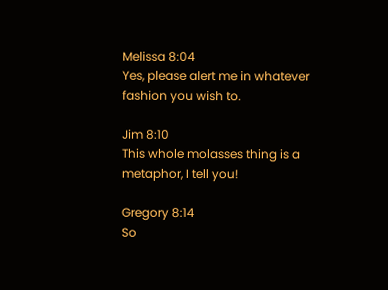Melissa 8:04
Yes, please alert me in whatever fashion you wish to.

Jim 8:10
This whole molasses thing is a metaphor, I tell you!

Gregory 8:14
So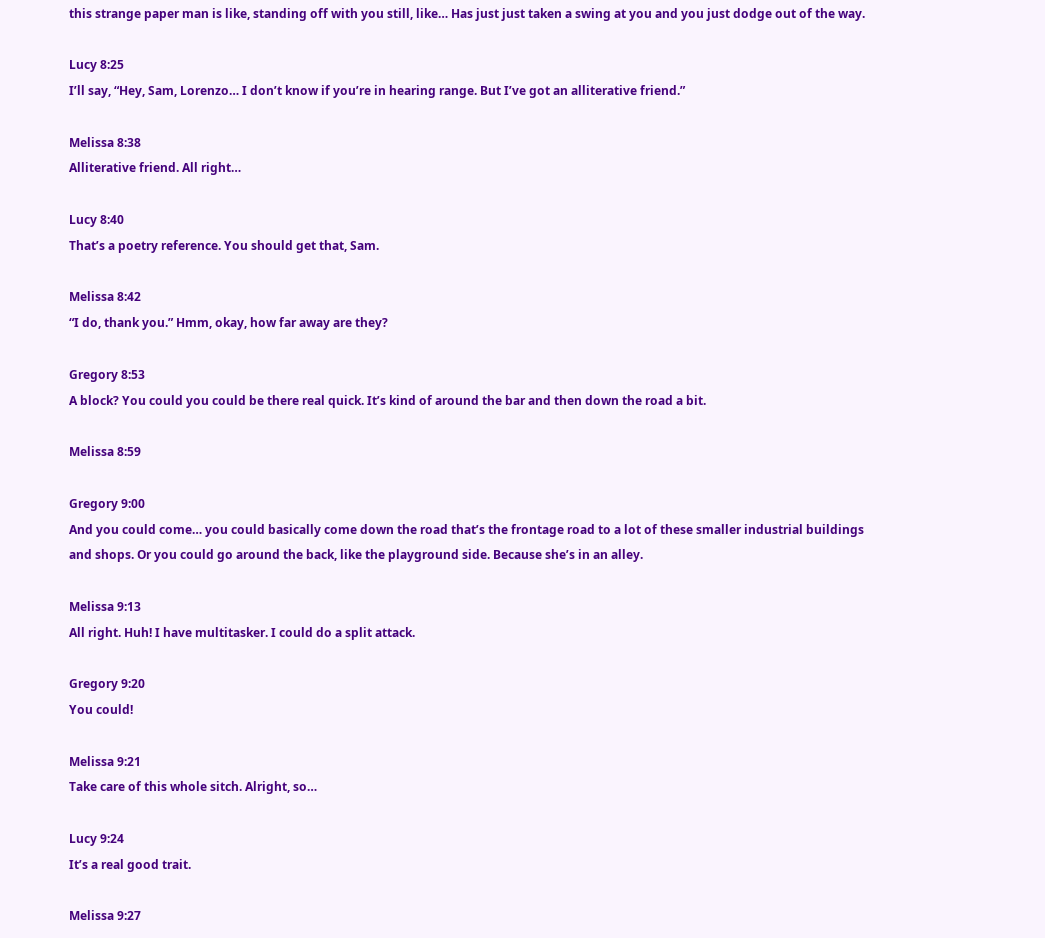this strange paper man is like, standing off with you still, like… Has just just taken a swing at you and you just dodge out of the way.

Lucy 8:25
I’ll say, “Hey, Sam, Lorenzo… I don’t know if you’re in hearing range. But I’ve got an alliterative friend.”

Melissa 8:38
Alliterative friend. All right…

Lucy 8:40
That’s a poetry reference. You should get that, Sam.

Melissa 8:42
“I do, thank you.” Hmm, okay, how far away are they?

Gregory 8:53
A block? You could you could be there real quick. It’s kind of around the bar and then down the road a bit.

Melissa 8:59

Gregory 9:00
And you could come… you could basically come down the road that’s the frontage road to a lot of these smaller industrial buildings and shops. Or you could go around the back, like the playground side. Because she’s in an alley.

Melissa 9:13
All right. Huh! I have multitasker. I could do a split attack.

Gregory 9:20
You could!

Melissa 9:21
Take care of this whole sitch. Alright, so…

Lucy 9:24
It’s a real good trait.

Melissa 9:27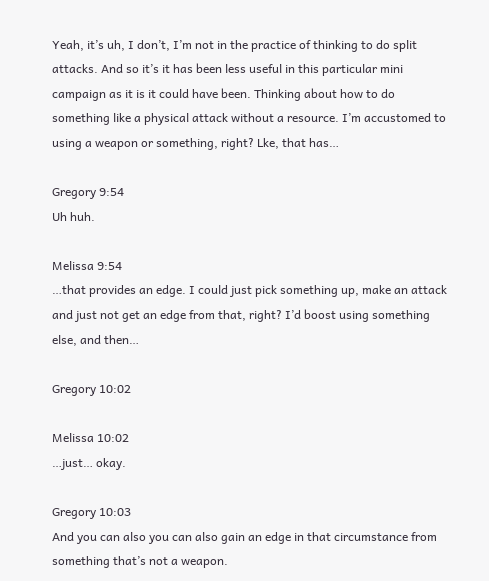Yeah, it’s uh, I don’t, I’m not in the practice of thinking to do split attacks. And so it’s it has been less useful in this particular mini campaign as it is it could have been. Thinking about how to do something like a physical attack without a resource. I’m accustomed to using a weapon or something, right? Lke, that has…

Gregory 9:54
Uh huh.

Melissa 9:54
…that provides an edge. I could just pick something up, make an attack and just not get an edge from that, right? I’d boost using something else, and then…

Gregory 10:02

Melissa 10:02
…just… okay.

Gregory 10:03
And you can also you can also gain an edge in that circumstance from something that’s not a weapon.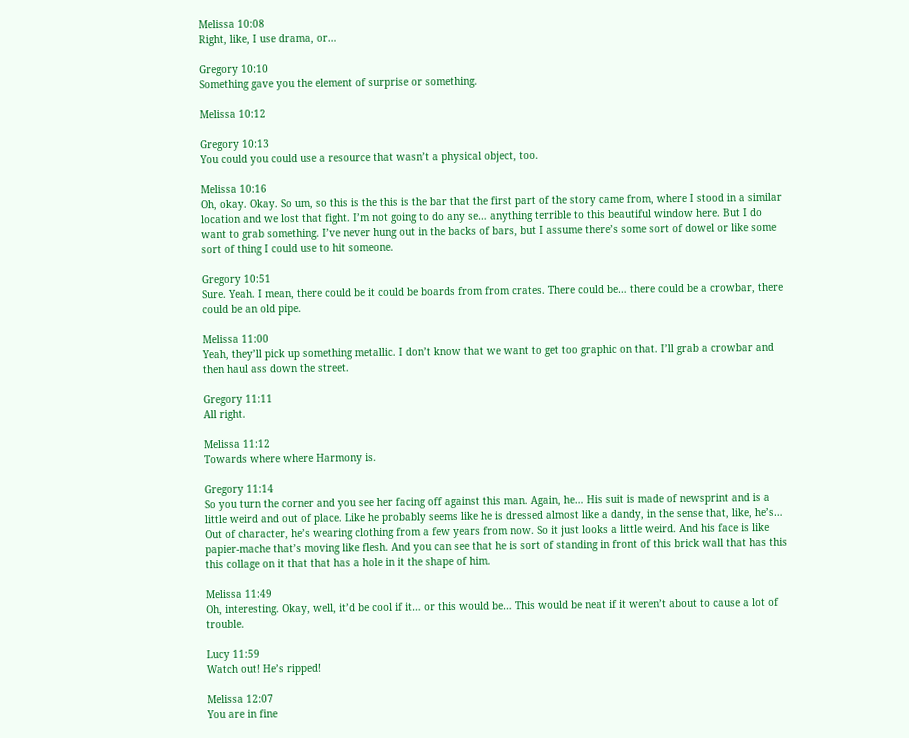Melissa 10:08
Right, like, I use drama, or…

Gregory 10:10
Something gave you the element of surprise or something.

Melissa 10:12

Gregory 10:13
You could you could use a resource that wasn’t a physical object, too.

Melissa 10:16
Oh, okay. Okay. So um, so this is the this is the bar that the first part of the story came from, where I stood in a similar location and we lost that fight. I’m not going to do any se… anything terrible to this beautiful window here. But I do want to grab something. I’ve never hung out in the backs of bars, but I assume there’s some sort of dowel or like some sort of thing I could use to hit someone.

Gregory 10:51
Sure. Yeah. I mean, there could be it could be boards from from crates. There could be… there could be a crowbar, there could be an old pipe.

Melissa 11:00
Yeah, they’ll pick up something metallic. I don’t know that we want to get too graphic on that. I’ll grab a crowbar and then haul ass down the street.

Gregory 11:11
All right.

Melissa 11:12
Towards where where Harmony is.

Gregory 11:14
So you turn the corner and you see her facing off against this man. Again, he… His suit is made of newsprint and is a little weird and out of place. Like he probably seems like he is dressed almost like a dandy, in the sense that, like, he’s… Out of character, he’s wearing clothing from a few years from now. So it just looks a little weird. And his face is like papier-mache that’s moving like flesh. And you can see that he is sort of standing in front of this brick wall that has this this collage on it that that has a hole in it the shape of him.

Melissa 11:49
Oh, interesting. Okay, well, it’d be cool if it… or this would be… This would be neat if it weren’t about to cause a lot of trouble.

Lucy 11:59
Watch out! He’s ripped!

Melissa 12:07
You are in fine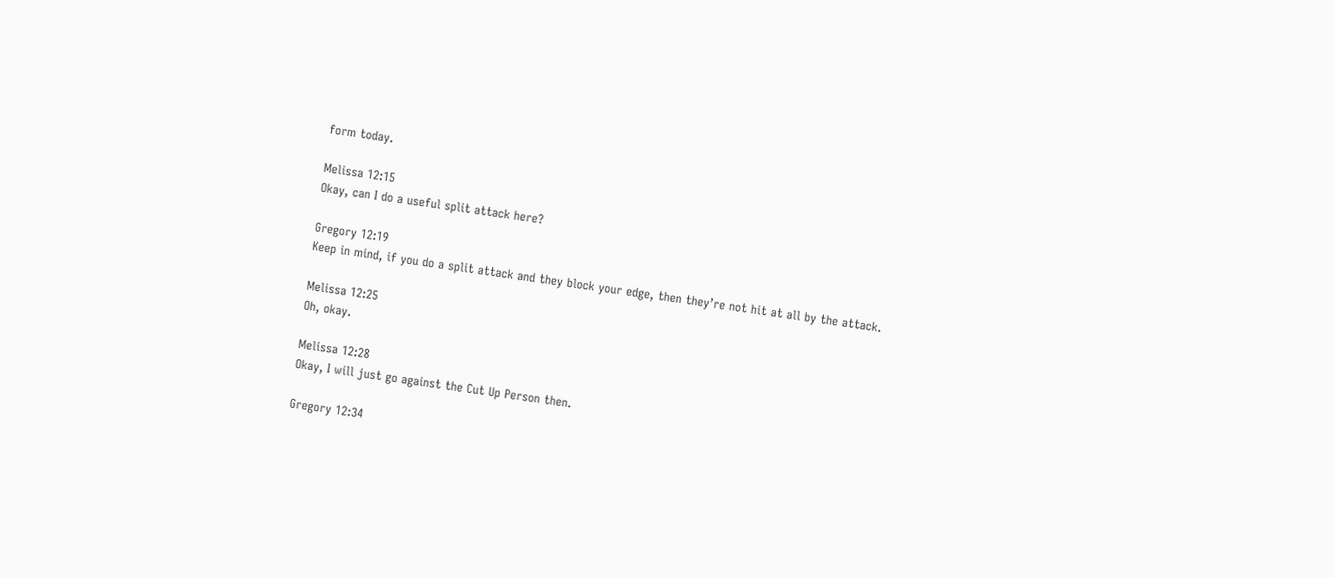form today.

Melissa 12:15
Okay, can I do a useful split attack here?

Gregory 12:19
Keep in mind, if you do a split attack and they block your edge, then they’re not hit at all by the attack.

Melissa 12:25
Oh, okay.

Melissa 12:28
Okay, I will just go against the Cut Up Person then.

Gregory 12:34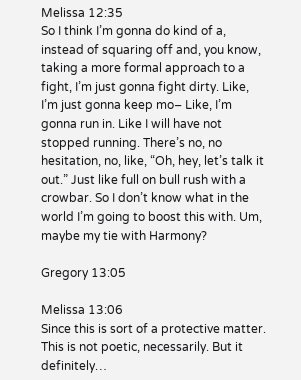Melissa 12:35
So I think I’m gonna do kind of a, instead of squaring off and, you know, taking a more formal approach to a fight, I’m just gonna fight dirty. Like, I’m just gonna keep mo– Like, I’m gonna run in. Like I will have not stopped running. There’s no, no hesitation, no, like, “Oh, hey, let’s talk it out.” Just like full on bull rush with a crowbar. So I don’t know what in the world I’m going to boost this with. Um, maybe my tie with Harmony?

Gregory 13:05

Melissa 13:06
Since this is sort of a protective matter. This is not poetic, necessarily. But it definitely…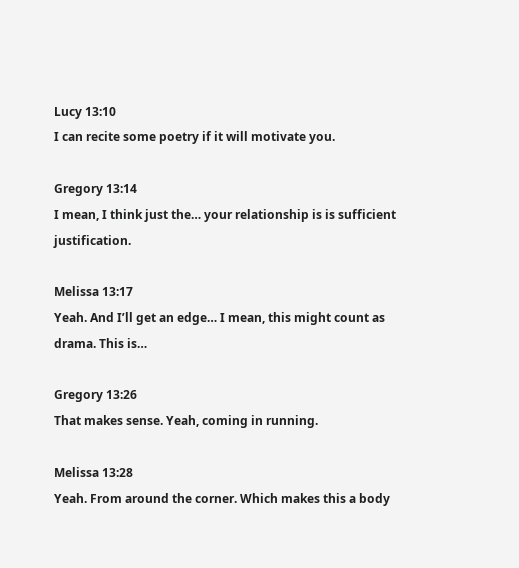Lucy 13:10
I can recite some poetry if it will motivate you.

Gregory 13:14
I mean, I think just the… your relationship is is sufficient justification.

Melissa 13:17
Yeah. And I’ll get an edge… I mean, this might count as drama. This is…

Gregory 13:26
That makes sense. Yeah, coming in running.

Melissa 13:28
Yeah. From around the corner. Which makes this a body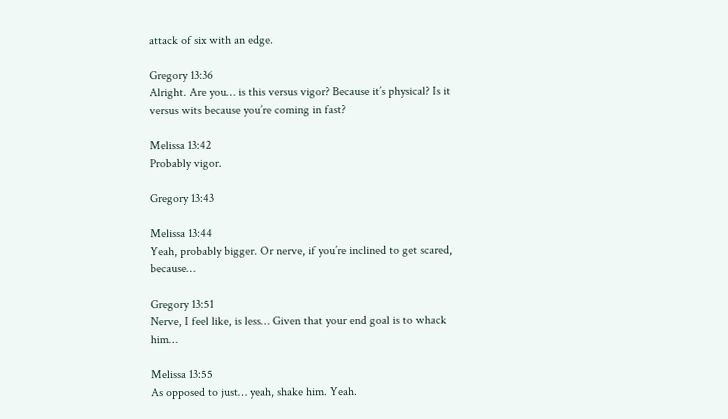attack of six with an edge.

Gregory 13:36
Alright. Are you… is this versus vigor? Because it’s physical? Is it versus wits because you’re coming in fast?

Melissa 13:42
Probably vigor.

Gregory 13:43

Melissa 13:44
Yeah, probably bigger. Or nerve, if you’re inclined to get scared, because…

Gregory 13:51
Nerve, I feel like, is less… Given that your end goal is to whack him…

Melissa 13:55
As opposed to just… yeah, shake him. Yeah.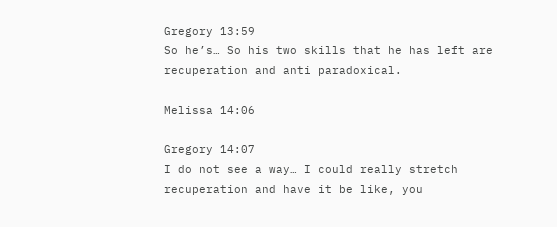Gregory 13:59
So he’s… So his two skills that he has left are recuperation and anti paradoxical.

Melissa 14:06

Gregory 14:07
I do not see a way… I could really stretch recuperation and have it be like, you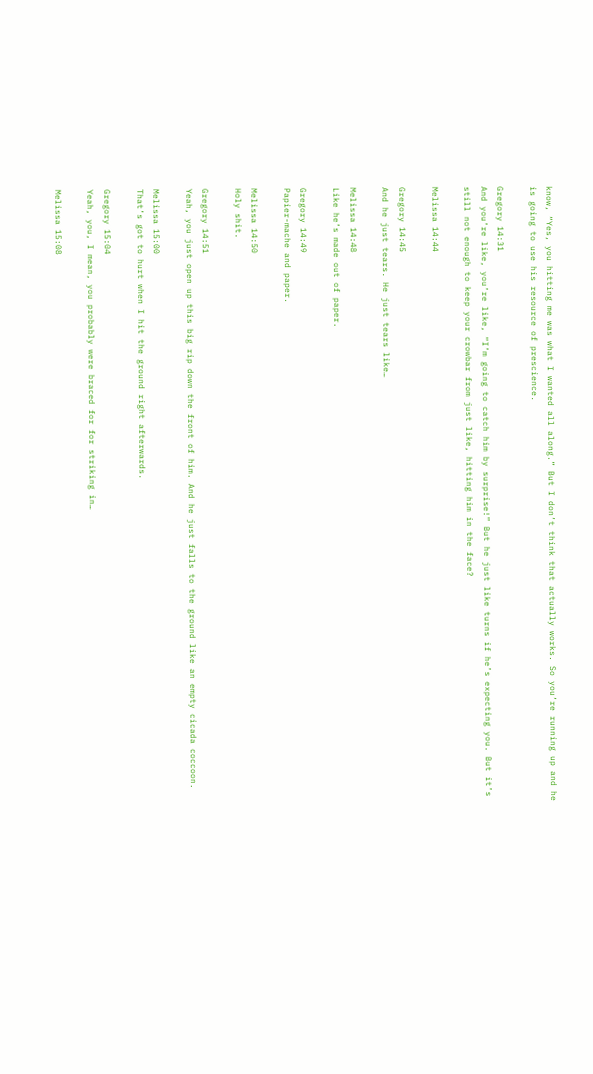know, “Yes, you hitting me was what I wanted all along.” But I don’t think that actually works. So you’re running up and he is going to use his resource of prescience.

Gregory 14:31
And you’re like, you’re like, “I’m going to catch him by surprise!” But he just like turns if he’s expecting you. But it’s still not enough to keep your crowbar from just like, hitting him in the face?

Melissa 14:44

Gregory 14:45
And he just tears. He just tears like…

Melissa 14:48
Like he’s made out of paper.

Gregory 14:49
Papier-mache and paper.

Melissa 14:50
Holy shit.

Gregory 14:51
Yeah, you just open up this big rip down the front of him. And he just falls to the ground like an empty cicada coccoon.

Melissa 15:00
That’s got to hurt when I hit the ground right afterwards.

Gregory 15:04
Yeah, you, I mean, you probably were braced for for striking in…

Melissa 15:08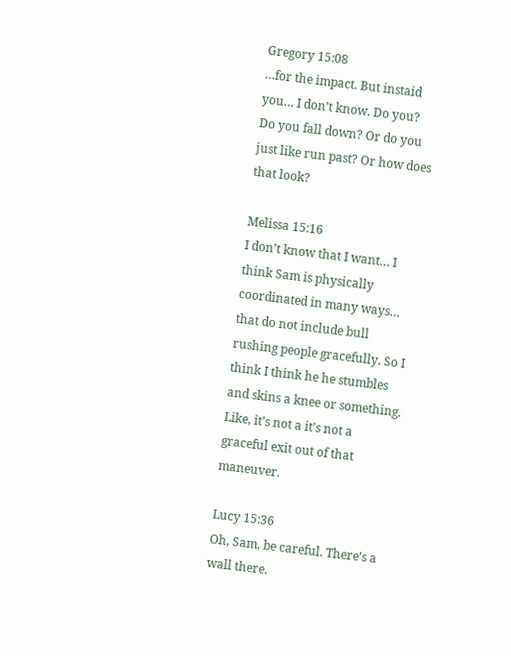Gregory 15:08
…for the impact. But instaid you… I don’t know. Do you? Do you fall down? Or do you just like run past? Or how does that look?

Melissa 15:16
I don’t know that I want… I think Sam is physically coordinated in many ways… that do not include bull rushing people gracefully. So I think I think he he stumbles and skins a knee or something. Like, it’s not a it’s not a graceful exit out of that maneuver.

Lucy 15:36
Oh, Sam, be careful. There’s a wall there.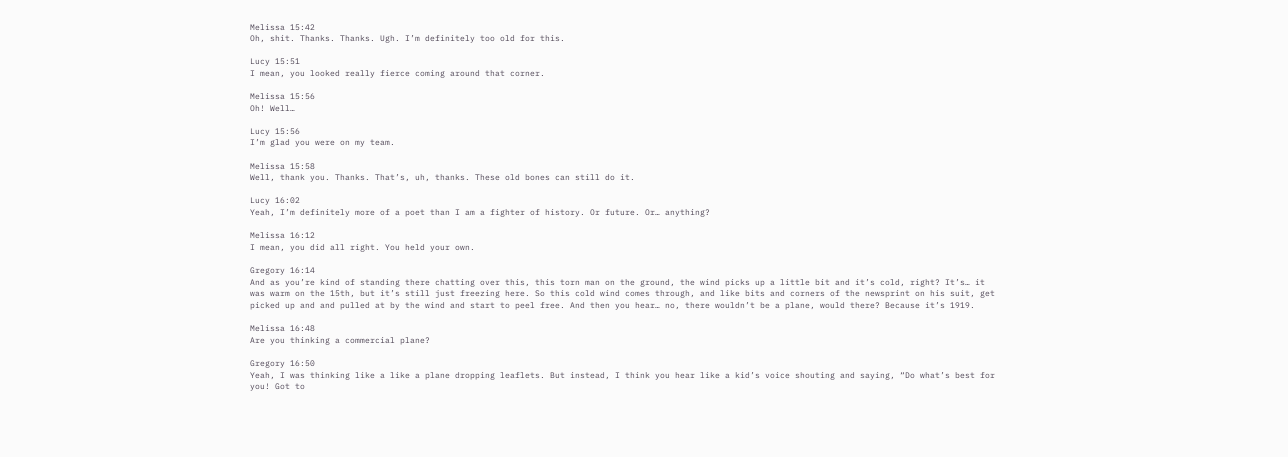Melissa 15:42
Oh, shit. Thanks. Thanks. Ugh. I’m definitely too old for this.

Lucy 15:51
I mean, you looked really fierce coming around that corner.

Melissa 15:56
Oh! Well…

Lucy 15:56
I’m glad you were on my team.

Melissa 15:58
Well, thank you. Thanks. That’s, uh, thanks. These old bones can still do it.

Lucy 16:02
Yeah, I’m definitely more of a poet than I am a fighter of history. Or future. Or… anything?

Melissa 16:12
I mean, you did all right. You held your own.

Gregory 16:14
And as you’re kind of standing there chatting over this, this torn man on the ground, the wind picks up a little bit and it’s cold, right? It’s… it was warm on the 15th, but it’s still just freezing here. So this cold wind comes through, and like bits and corners of the newsprint on his suit, get picked up and and pulled at by the wind and start to peel free. And then you hear… no, there wouldn’t be a plane, would there? Because it’s 1919.

Melissa 16:48
Are you thinking a commercial plane?

Gregory 16:50
Yeah, I was thinking like a like a plane dropping leaflets. But instead, I think you hear like a kid’s voice shouting and saying, “Do what’s best for you! Got to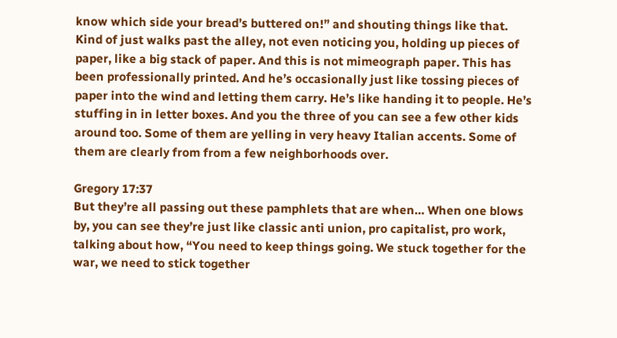know which side your bread’s buttered on!” and shouting things like that. Kind of just walks past the alley, not even noticing you, holding up pieces of paper, like a big stack of paper. And this is not mimeograph paper. This has been professionally printed. And he’s occasionally just like tossing pieces of paper into the wind and letting them carry. He’s like handing it to people. He’s stuffing in in letter boxes. And you the three of you can see a few other kids around too. Some of them are yelling in very heavy Italian accents. Some of them are clearly from from a few neighborhoods over.

Gregory 17:37
But they’re all passing out these pamphlets that are when… When one blows by, you can see they’re just like classic anti union, pro capitalist, pro work, talking about how, “You need to keep things going. We stuck together for the war, we need to stick together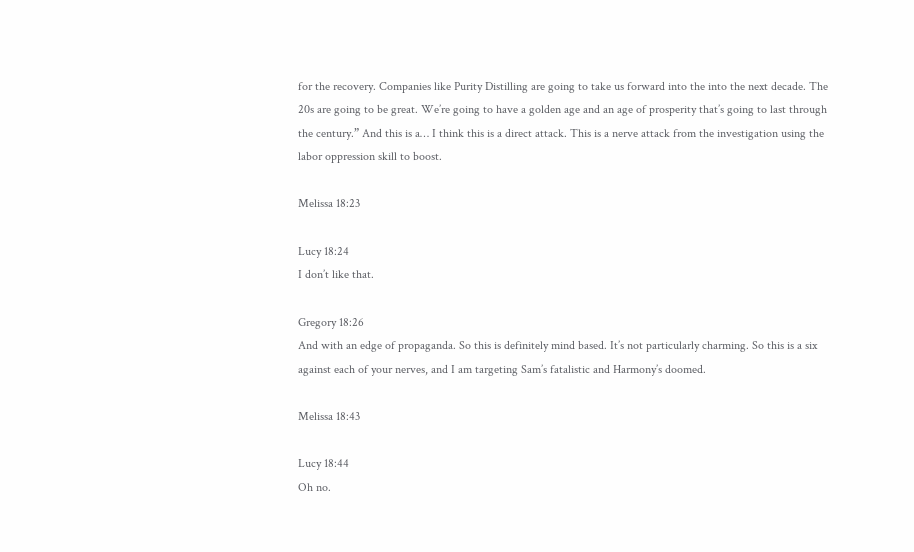for the recovery. Companies like Purity Distilling are going to take us forward into the into the next decade. The 20s are going to be great. We’re going to have a golden age and an age of prosperity that’s going to last through the century.” And this is a… I think this is a direct attack. This is a nerve attack from the investigation using the labor oppression skill to boost.

Melissa 18:23

Lucy 18:24
I don’t like that.

Gregory 18:26
And with an edge of propaganda. So this is definitely mind based. It’s not particularly charming. So this is a six against each of your nerves, and I am targeting Sam’s fatalistic and Harmony’s doomed.

Melissa 18:43

Lucy 18:44
Oh no.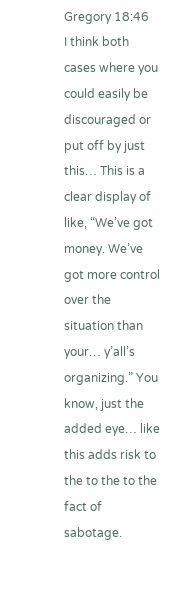Gregory 18:46
I think both cases where you could easily be discouraged or put off by just this… This is a clear display of like, “We’ve got money. We’ve got more control over the situation than your… y’all’s organizing.” You know, just the added eye… like this adds risk to the to the to the fact of sabotage.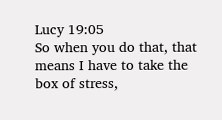Lucy 19:05
So when you do that, that means I have to take the box of stress,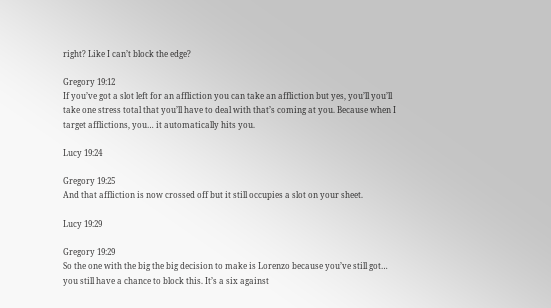right? Like I can’t block the edge?

Gregory 19:12
If you’ve got a slot left for an affliction you can take an affliction but yes, you’ll you’ll take one stress total that you’ll have to deal with that’s coming at you. Because when I target afflictions, you… it automatically hits you.

Lucy 19:24

Gregory 19:25
And that affliction is now crossed off but it still occupies a slot on your sheet.

Lucy 19:29

Gregory 19:29
So the one with the big the big decision to make is Lorenzo because you’ve still got… you still have a chance to block this. It’s a six against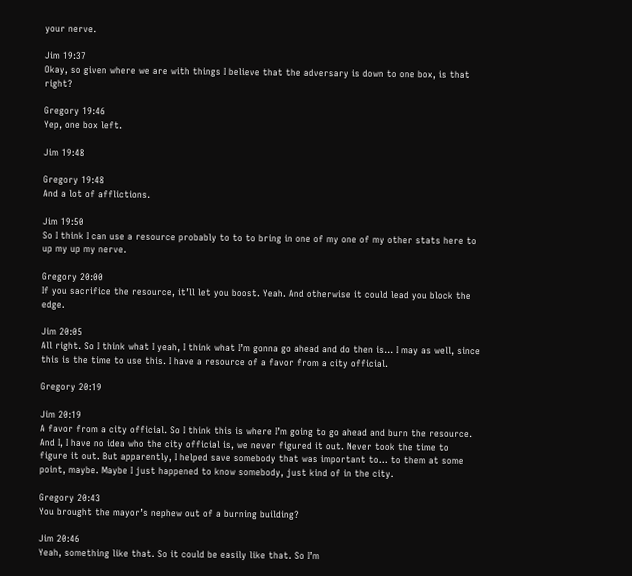your nerve.

Jim 19:37
Okay, so given where we are with things I believe that the adversary is down to one box, is that right?

Gregory 19:46
Yep, one box left.

Jim 19:48

Gregory 19:48
And a lot of afflictions.

Jim 19:50
So I think I can use a resource probably to to to bring in one of my one of my other stats here to up my up my nerve.

Gregory 20:00
If you sacrifice the resource, it’ll let you boost. Yeah. And otherwise it could lead you block the edge.

Jim 20:05
All right. So I think what I yeah, I think what I’m gonna go ahead and do then is… I may as well, since this is the time to use this. I have a resource of a favor from a city official.

Gregory 20:19

Jim 20:19
A favor from a city official. So I think this is where I’m going to go ahead and burn the resource. And I, I have no idea who the city official is, we never figured it out. Never took the time to figure it out. But apparently, I helped save somebody that was important to… to them at some point, maybe. Maybe I just happened to know somebody, just kind of in the city.

Gregory 20:43
You brought the mayor’s nephew out of a burning building?

Jim 20:46
Yeah, something like that. So it could be easily like that. So I’m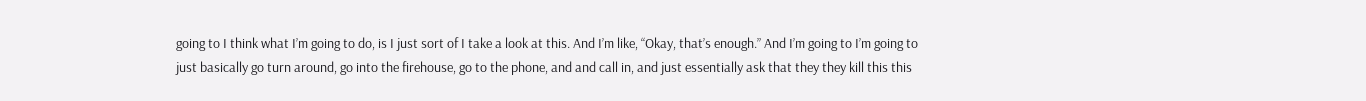going to I think what I’m going to do, is I just sort of I take a look at this. And I’m like, “Okay, that’s enough.” And I’m going to I’m going to just basically go turn around, go into the firehouse, go to the phone, and and call in, and just essentially ask that they they kill this this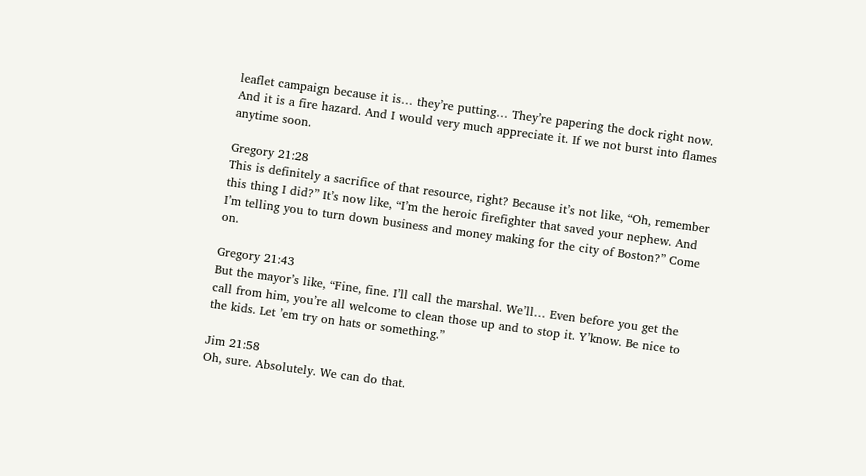leaflet campaign because it is… they’re putting… They’re papering the dock right now. And it is a fire hazard. And I would very much appreciate it. If we not burst into flames anytime soon.

Gregory 21:28
This is definitely a sacrifice of that resource, right? Because it’s not like, “Oh, remember this thing I did?” It’s now like, “I’m the heroic firefighter that saved your nephew. And I’m telling you to turn down business and money making for the city of Boston?” Come on.

Gregory 21:43
But the mayor’s like, “Fine, fine. I’ll call the marshal. We’ll… Even before you get the call from him, you’re all welcome to clean those up and to stop it. Y’know. Be nice to the kids. Let ’em try on hats or something.”

Jim 21:58
Oh, sure. Absolutely. We can do that.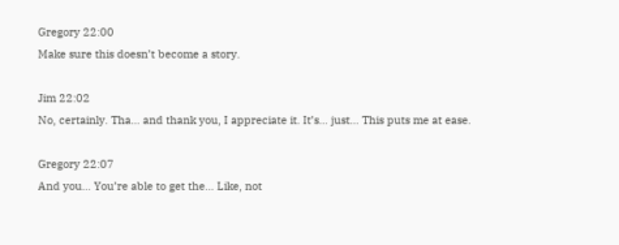Gregory 22:00
Make sure this doesn’t become a story.

Jim 22:02
No, certainly. Tha… and thank you, I appreciate it. It’s… just… This puts me at ease.

Gregory 22:07
And you… You’re able to get the… Like, not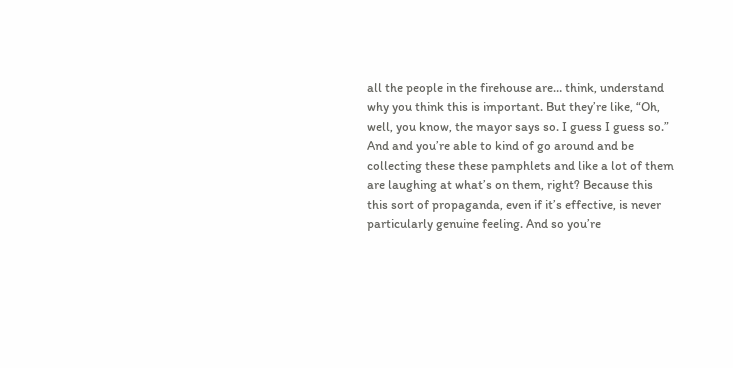all the people in the firehouse are… think, understand why you think this is important. But they’re like, “Oh, well, you know, the mayor says so. I guess I guess so.” And and you’re able to kind of go around and be collecting these these pamphlets and like a lot of them are laughing at what’s on them, right? Because this this sort of propaganda, even if it’s effective, is never particularly genuine feeling. And so you’re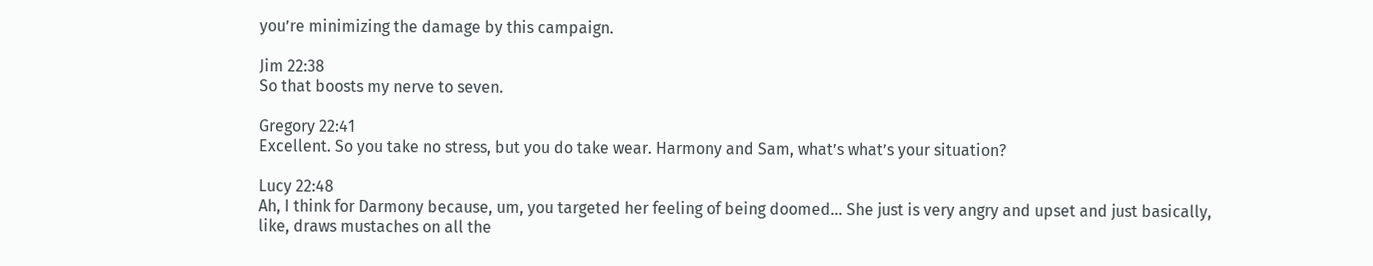you’re minimizing the damage by this campaign.

Jim 22:38
So that boosts my nerve to seven.

Gregory 22:41
Excellent. So you take no stress, but you do take wear. Harmony and Sam, what’s what’s your situation?

Lucy 22:48
Ah, I think for Darmony because, um, you targeted her feeling of being doomed… She just is very angry and upset and just basically, like, draws mustaches on all the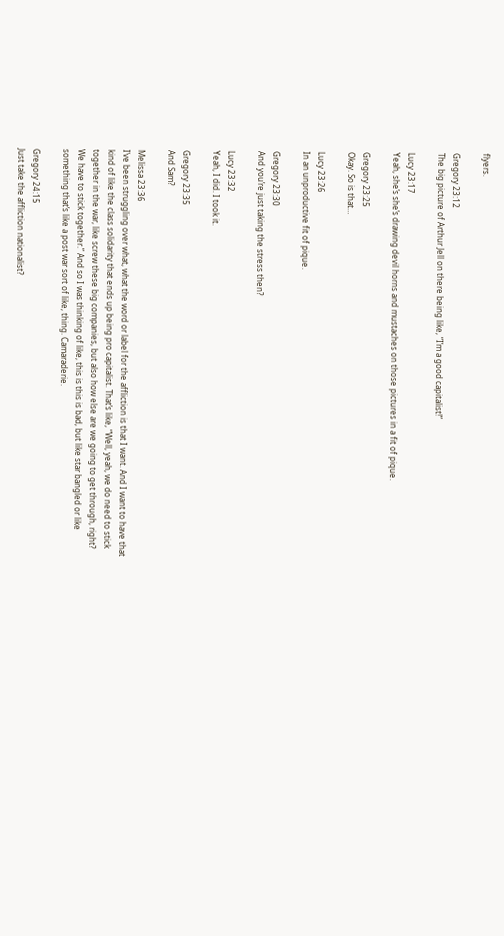flyers.

Gregory 23:12
The big picture of Arthur Jell on there being like, “I’m a good capitalist!”

Lucy 23:17
Yeah, she’s she’s drawing devil horns and mustaches on those pictures in a fit of pique.

Gregory 23:25
Okay. So is that…

Lucy 23:26
In an unproductive fit of pique.

Gregory 23:30
And you’re just taking the stress then?

Lucy 23:32
Yeah, I did. I took it.

Gregory 23:35
And Sam?

Melissa 23:36
I’ve been struggling over what, what the word or label for the affliction is that I want. And I want to have that kind of like the class solidarity that ends up being pro capitalist. That’s like, “Well, yeah, we do need to stick together in the war, like screw these big companies, but also how else are we going to get through, right? We have to stick together.” And so I was thinking of like, this is this is bad, but like star bangled or like something that’s like a post war sort of like, thing. Camaraderie.

Gregory 24:15
Just take the affliction nationalist?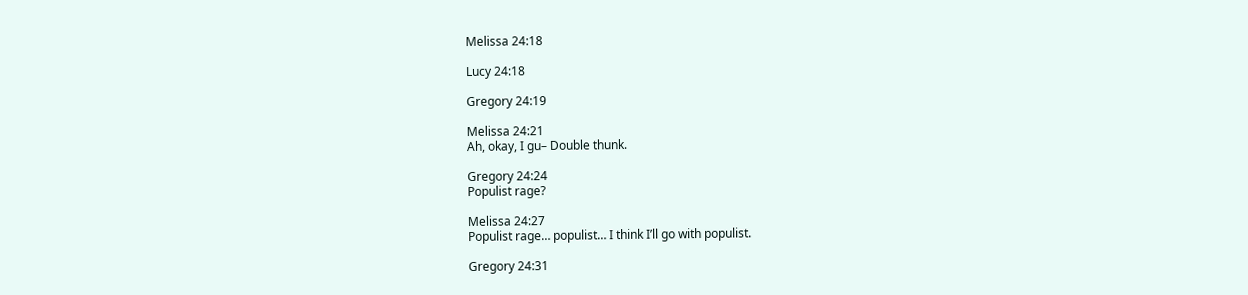Melissa 24:18

Lucy 24:18

Gregory 24:19

Melissa 24:21
Ah, okay, I gu– Double thunk.

Gregory 24:24
Populist rage?

Melissa 24:27
Populist rage… populist… I think I’ll go with populist.

Gregory 24:31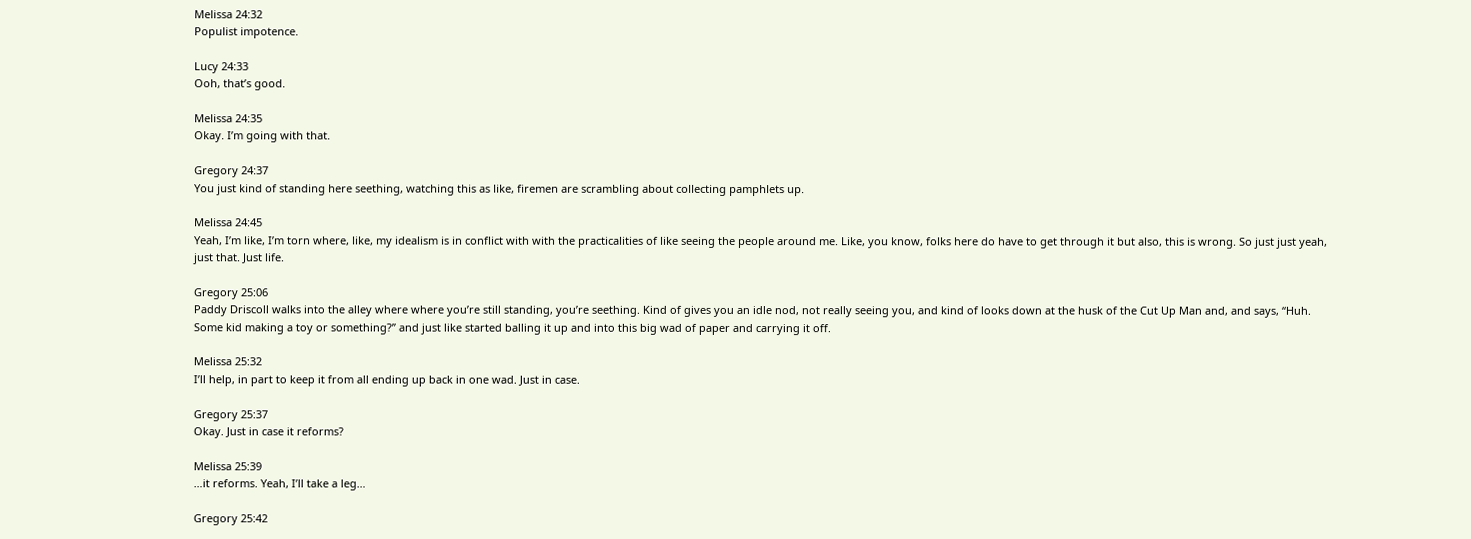Melissa 24:32
Populist impotence.

Lucy 24:33
Ooh, that’s good.

Melissa 24:35
Okay. I’m going with that.

Gregory 24:37
You just kind of standing here seething, watching this as like, firemen are scrambling about collecting pamphlets up.

Melissa 24:45
Yeah, I’m like, I’m torn where, like, my idealism is in conflict with with the practicalities of like seeing the people around me. Like, you know, folks here do have to get through it but also, this is wrong. So just just yeah, just that. Just life.

Gregory 25:06
Paddy Driscoll walks into the alley where where you’re still standing, you’re seething. Kind of gives you an idle nod, not really seeing you, and kind of looks down at the husk of the Cut Up Man and, and says, “Huh. Some kid making a toy or something?” and just like started balling it up and into this big wad of paper and carrying it off.

Melissa 25:32
I’ll help, in part to keep it from all ending up back in one wad. Just in case.

Gregory 25:37
Okay. Just in case it reforms?

Melissa 25:39
…it reforms. Yeah, I’ll take a leg…

Gregory 25:42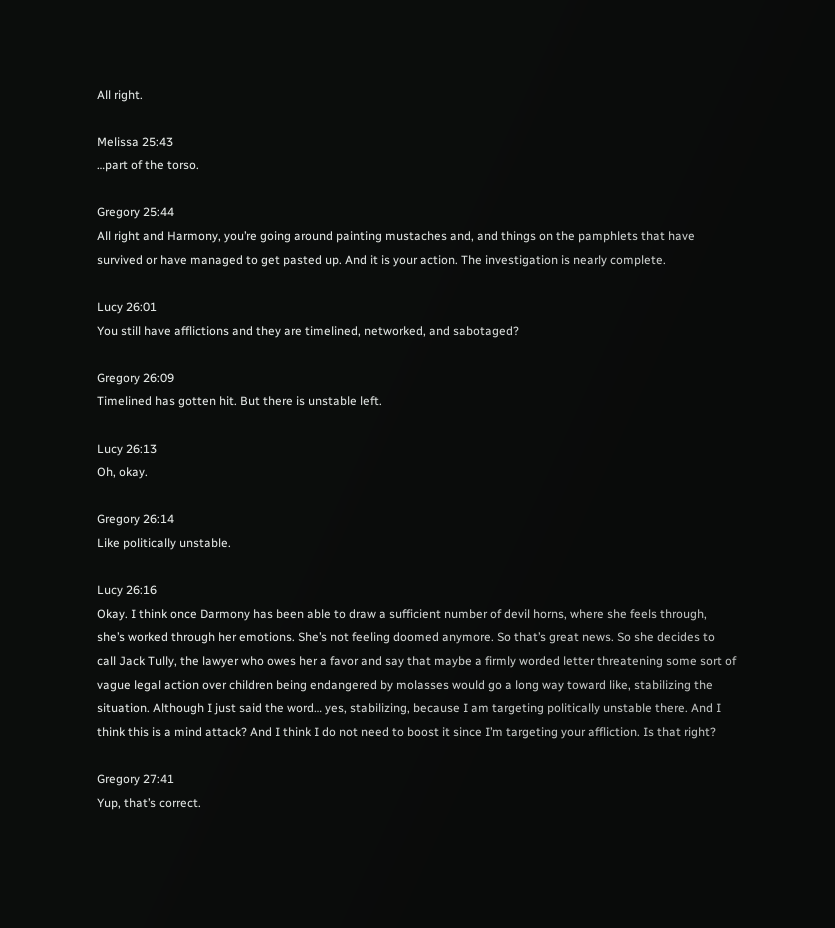All right.

Melissa 25:43
…part of the torso.

Gregory 25:44
All right and Harmony, you’re going around painting mustaches and, and things on the pamphlets that have survived or have managed to get pasted up. And it is your action. The investigation is nearly complete.

Lucy 26:01
You still have afflictions and they are timelined, networked, and sabotaged?

Gregory 26:09
Timelined has gotten hit. But there is unstable left.

Lucy 26:13
Oh, okay.

Gregory 26:14
Like politically unstable.

Lucy 26:16
Okay. I think once Darmony has been able to draw a sufficient number of devil horns, where she feels through, she’s worked through her emotions. She’s not feeling doomed anymore. So that’s great news. So she decides to call Jack Tully, the lawyer who owes her a favor and say that maybe a firmly worded letter threatening some sort of vague legal action over children being endangered by molasses would go a long way toward like, stabilizing the situation. Although I just said the word… yes, stabilizing, because I am targeting politically unstable there. And I think this is a mind attack? And I think I do not need to boost it since I’m targeting your affliction. Is that right?

Gregory 27:41
Yup, that’s correct.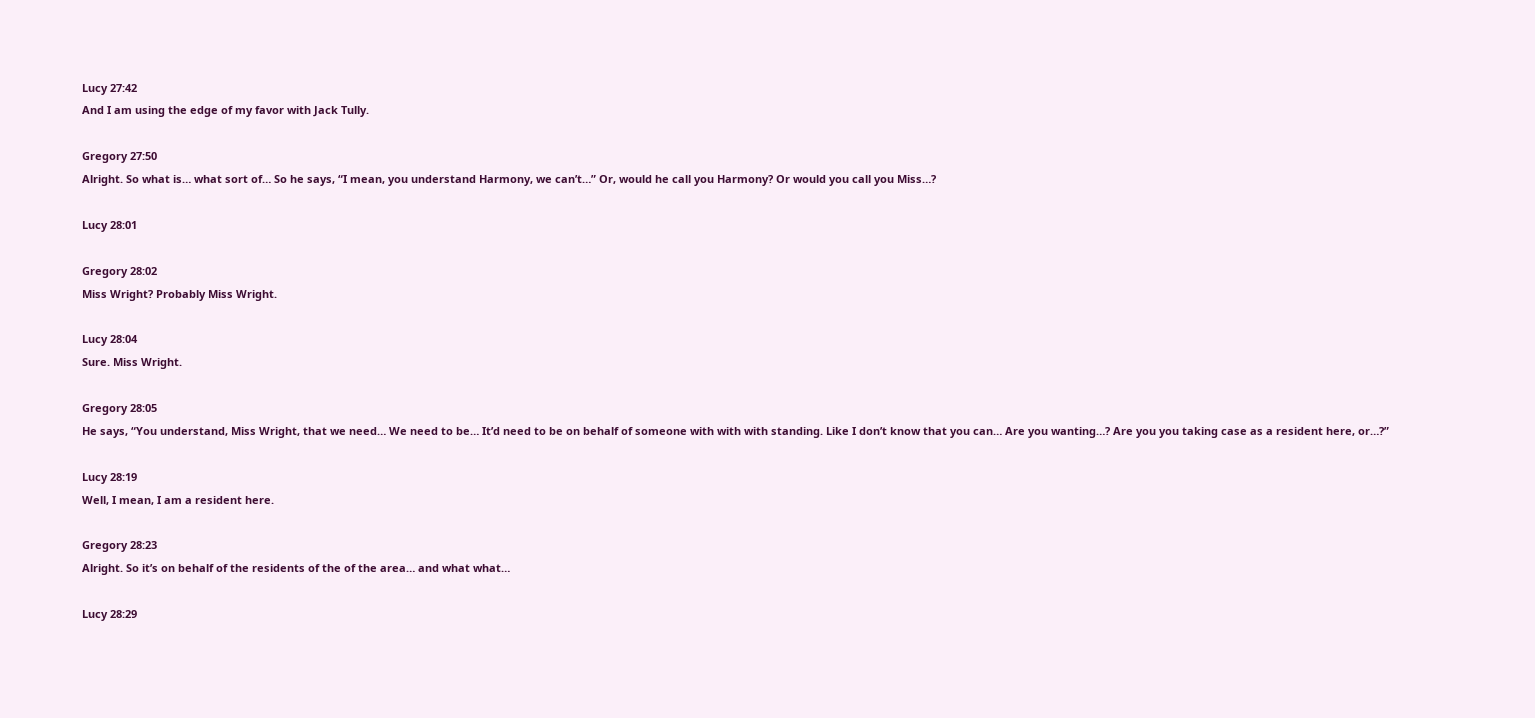Lucy 27:42
And I am using the edge of my favor with Jack Tully.

Gregory 27:50
Alright. So what is… what sort of… So he says, “I mean, you understand Harmony, we can’t…” Or, would he call you Harmony? Or would you call you Miss…?

Lucy 28:01

Gregory 28:02
Miss Wright? Probably Miss Wright.

Lucy 28:04
Sure. Miss Wright.

Gregory 28:05
He says, “You understand, Miss Wright, that we need… We need to be… It’d need to be on behalf of someone with with with standing. Like I don’t know that you can… Are you wanting…? Are you you taking case as a resident here, or…?”

Lucy 28:19
Well, I mean, I am a resident here.

Gregory 28:23
Alright. So it’s on behalf of the residents of the of the area… and what what…

Lucy 28:29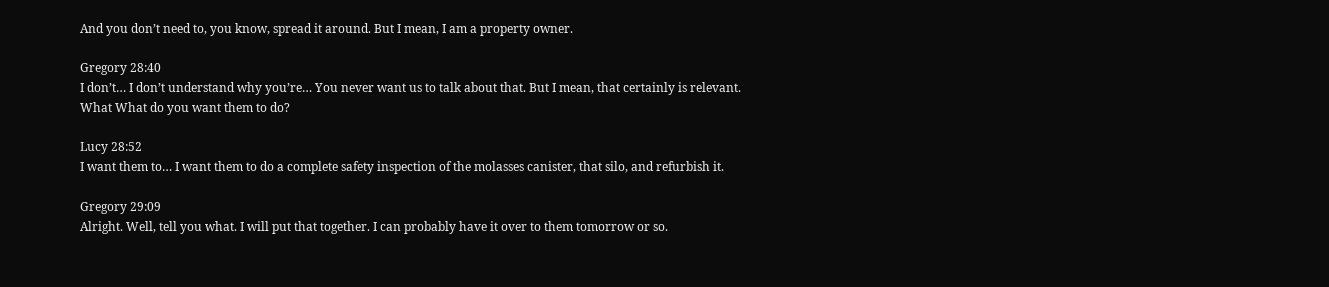And you don’t need to, you know, spread it around. But I mean, I am a property owner.

Gregory 28:40
I don’t… I don’t understand why you’re… You never want us to talk about that. But I mean, that certainly is relevant. What What do you want them to do?

Lucy 28:52
I want them to… I want them to do a complete safety inspection of the molasses canister, that silo, and refurbish it.

Gregory 29:09
Alright. Well, tell you what. I will put that together. I can probably have it over to them tomorrow or so.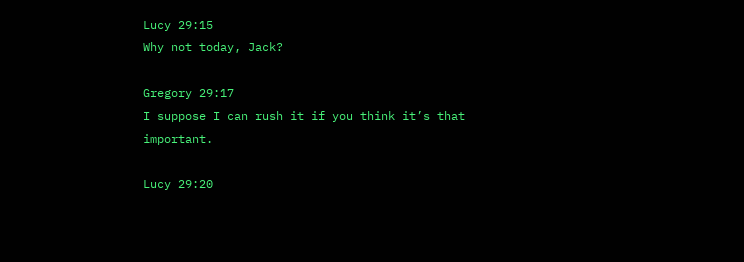Lucy 29:15
Why not today, Jack?

Gregory 29:17
I suppose I can rush it if you think it’s that important.

Lucy 29:20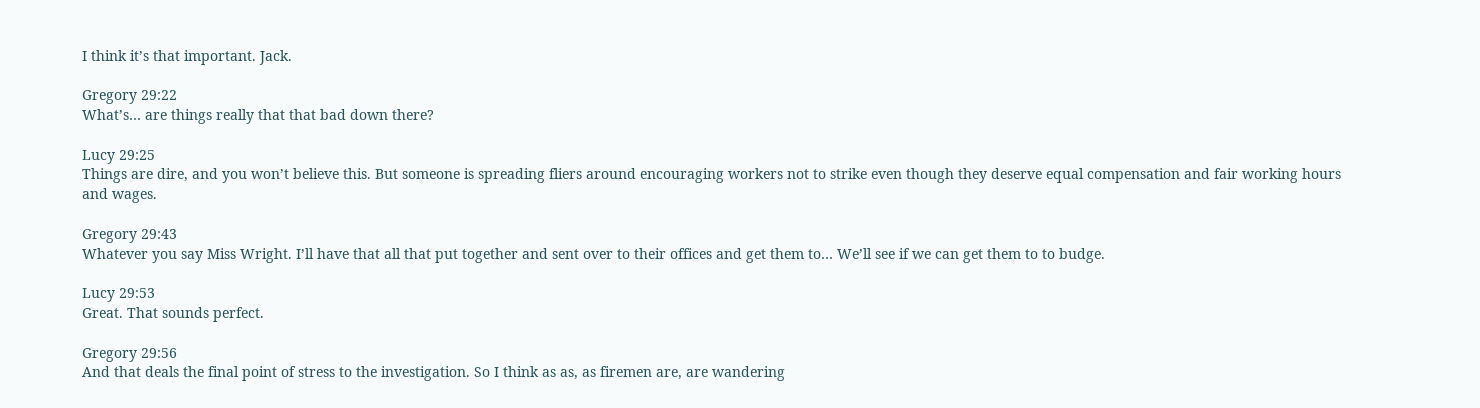I think it’s that important. Jack.

Gregory 29:22
What’s… are things really that that bad down there?

Lucy 29:25
Things are dire, and you won’t believe this. But someone is spreading fliers around encouraging workers not to strike even though they deserve equal compensation and fair working hours and wages.

Gregory 29:43
Whatever you say Miss Wright. I’ll have that all that put together and sent over to their offices and get them to… We’ll see if we can get them to to budge.

Lucy 29:53
Great. That sounds perfect.

Gregory 29:56
And that deals the final point of stress to the investigation. So I think as as, as firemen are, are wandering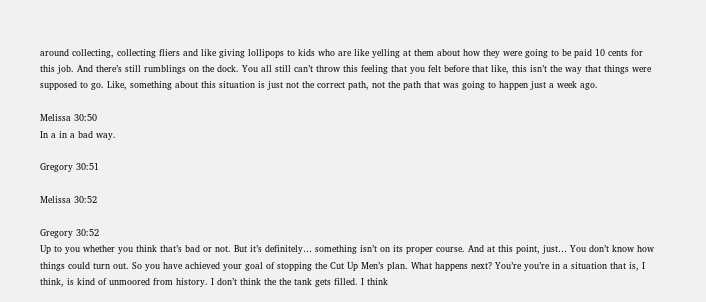around collecting, collecting fliers and like giving lollipops to kids who are like yelling at them about how they were going to be paid 10 cents for this job. And there’s still rumblings on the dock. You all still can’t throw this feeling that you felt before that like, this isn’t the way that things were supposed to go. Like, something about this situation is just not the correct path, not the path that was going to happen just a week ago.

Melissa 30:50
In a in a bad way.

Gregory 30:51

Melissa 30:52

Gregory 30:52
Up to you whether you think that’s bad or not. But it’s definitely… something isn’t on its proper course. And at this point, just… You don’t know how things could turn out. So you have achieved your goal of stopping the Cut Up Men’s plan. What happens next? You’re you’re in a situation that is, I think, is kind of unmoored from history. I don’t think the the tank gets filled. I think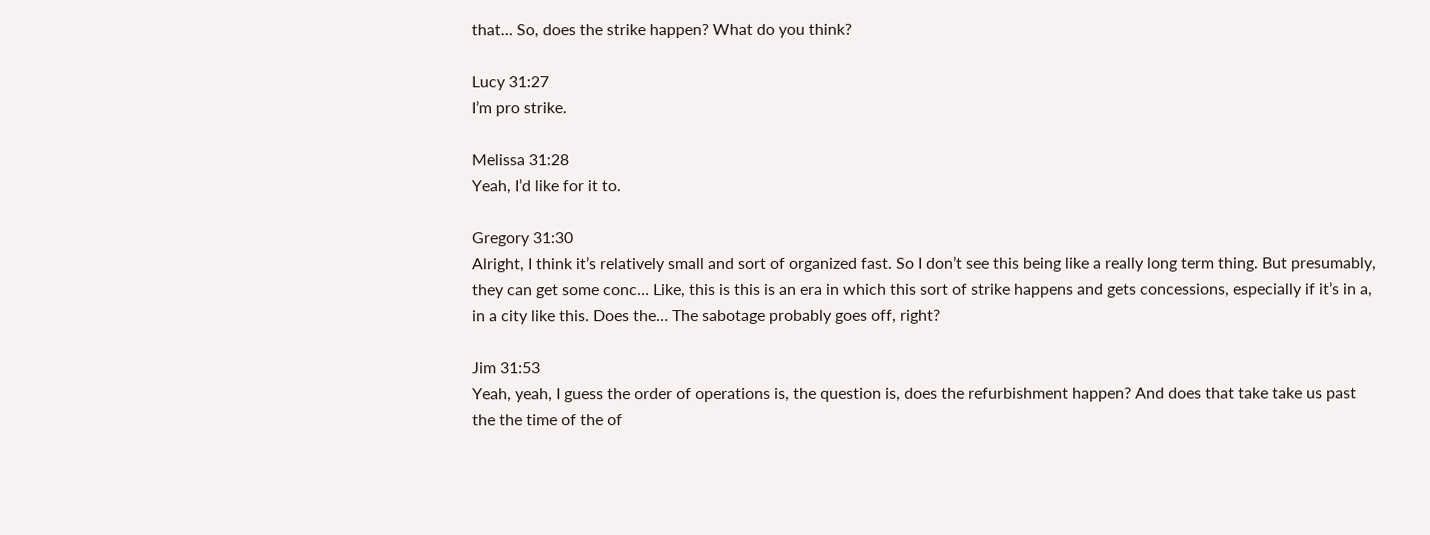that… So, does the strike happen? What do you think?

Lucy 31:27
I’m pro strike.

Melissa 31:28
Yeah, I’d like for it to.

Gregory 31:30
Alright, I think it’s relatively small and sort of organized fast. So I don’t see this being like a really long term thing. But presumably, they can get some conc… Like, this is this is an era in which this sort of strike happens and gets concessions, especially if it’s in a, in a city like this. Does the… The sabotage probably goes off, right?

Jim 31:53
Yeah, yeah, I guess the order of operations is, the question is, does the refurbishment happen? And does that take take us past the the time of the of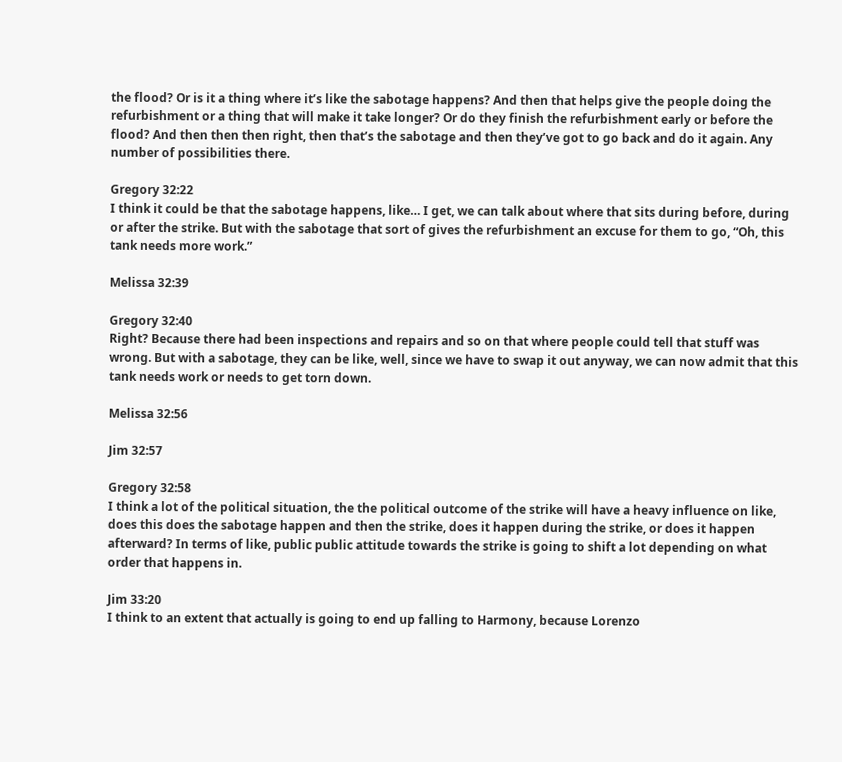the flood? Or is it a thing where it’s like the sabotage happens? And then that helps give the people doing the refurbishment or a thing that will make it take longer? Or do they finish the refurbishment early or before the flood? And then then then right, then that’s the sabotage and then they’ve got to go back and do it again. Any number of possibilities there.

Gregory 32:22
I think it could be that the sabotage happens, like… I get, we can talk about where that sits during before, during or after the strike. But with the sabotage that sort of gives the refurbishment an excuse for them to go, “Oh, this tank needs more work.”

Melissa 32:39

Gregory 32:40
Right? Because there had been inspections and repairs and so on that where people could tell that stuff was wrong. But with a sabotage, they can be like, well, since we have to swap it out anyway, we can now admit that this tank needs work or needs to get torn down.

Melissa 32:56

Jim 32:57

Gregory 32:58
I think a lot of the political situation, the the political outcome of the strike will have a heavy influence on like, does this does the sabotage happen and then the strike, does it happen during the strike, or does it happen afterward? In terms of like, public public attitude towards the strike is going to shift a lot depending on what order that happens in.

Jim 33:20
I think to an extent that actually is going to end up falling to Harmony, because Lorenzo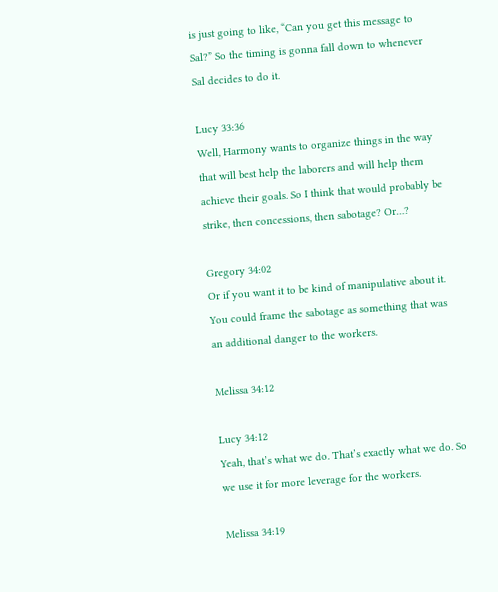is just going to like, “Can you get this message to Sal?” So the timing is gonna fall down to whenever Sal decides to do it.

Lucy 33:36
Well, Harmony wants to organize things in the way that will best help the laborers and will help them achieve their goals. So I think that would probably be strike, then concessions, then sabotage? Or…?

Gregory 34:02
Or if you want it to be kind of manipulative about it. You could frame the sabotage as something that was an additional danger to the workers.

Melissa 34:12

Lucy 34:12
Yeah, that’s what we do. That’s exactly what we do. So we use it for more leverage for the workers.

Melissa 34:19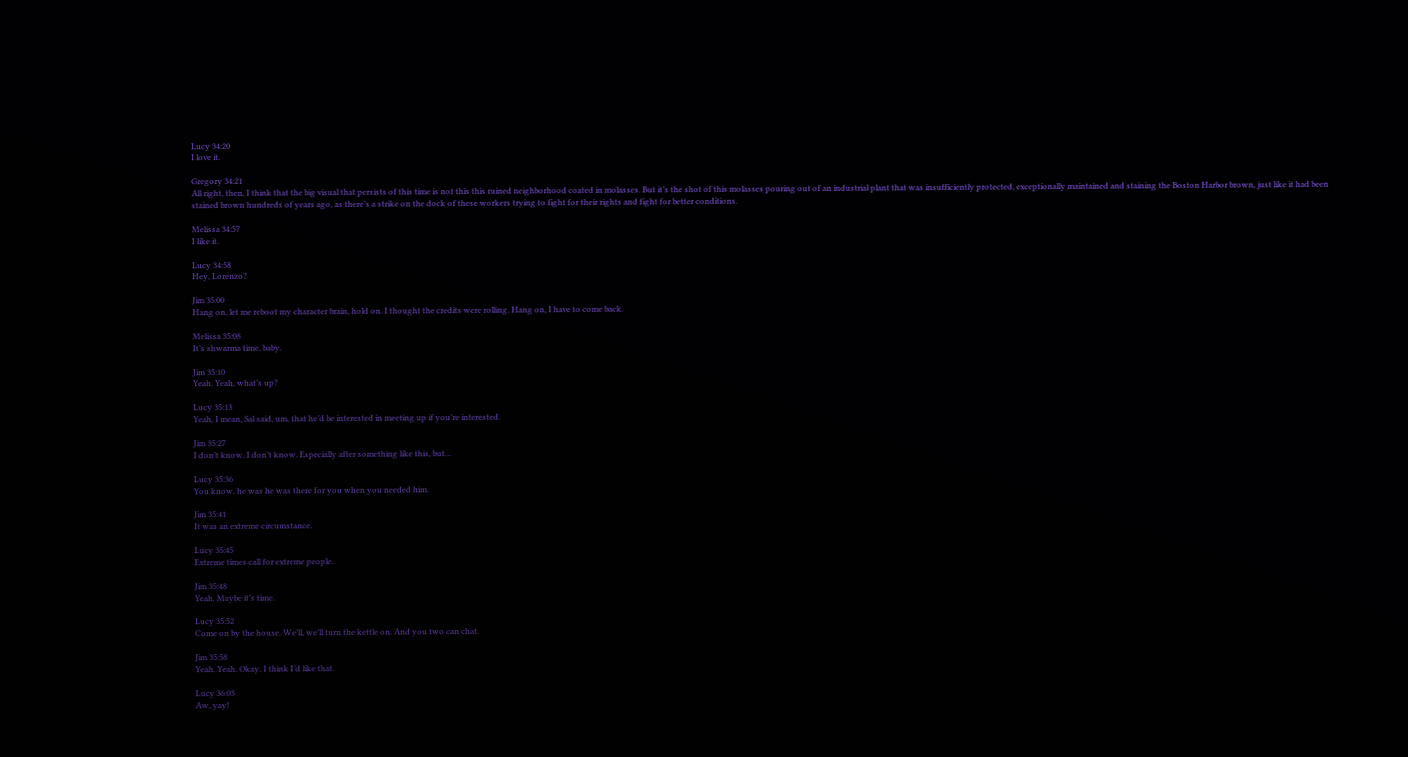Lucy 34:20
I love it.

Gregory 34:21
All right, then, I think that the big visual that persists of this time is not this this ruined neighborhood coated in molasses. But it’s the shot of this molasses pouring out of an industrial plant that was insufficiently protected, exceptionally maintained and staining the Boston Harbor brown, just like it had been stained brown hundreds of years ago, as there’s a strike on the dock of these workers trying to fight for their rights and fight for better conditions.

Melissa 34:57
I like it.

Lucy 34:58
Hey, Lorenzo?

Jim 35:00
Hang on, let me reboot my character brain, hold on. I thought the credits were rolling. Hang on, I have to come back.

Melissa 35:08
It’s shwarma time, baby.

Jim 35:10
Yeah. Yeah, what’s up?

Lucy 35:13
Yeah, I mean, Sal said, um, that he’d be interested in meeting up if you’re interested.

Jim 35:27
I don’t know. I don’t know. Especially after something like this, but…

Lucy 35:36
You know, he was he was there for you when you needed him.

Jim 35:41
It was an extreme circumstance.

Lucy 35:45
Extreme times call for extreme people.

Jim 35:48
Yeah. Maybe it’s time.

Lucy 35:52
Come on by the house. We’ll, we’ll turn the kettle on. And you two can chat.

Jim 35:58
Yeah. Yeah. Okay. I think I’d like that.

Lucy 36:03
Aw, yay!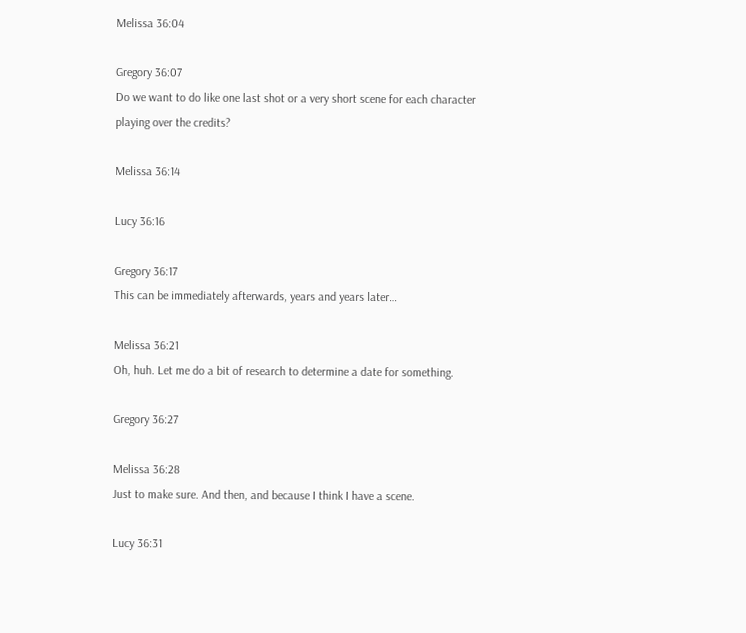Melissa 36:04

Gregory 36:07
Do we want to do like one last shot or a very short scene for each character playing over the credits?

Melissa 36:14

Lucy 36:16

Gregory 36:17
This can be immediately afterwards, years and years later…

Melissa 36:21
Oh, huh. Let me do a bit of research to determine a date for something.

Gregory 36:27

Melissa 36:28
Just to make sure. And then, and because I think I have a scene.

Lucy 36:31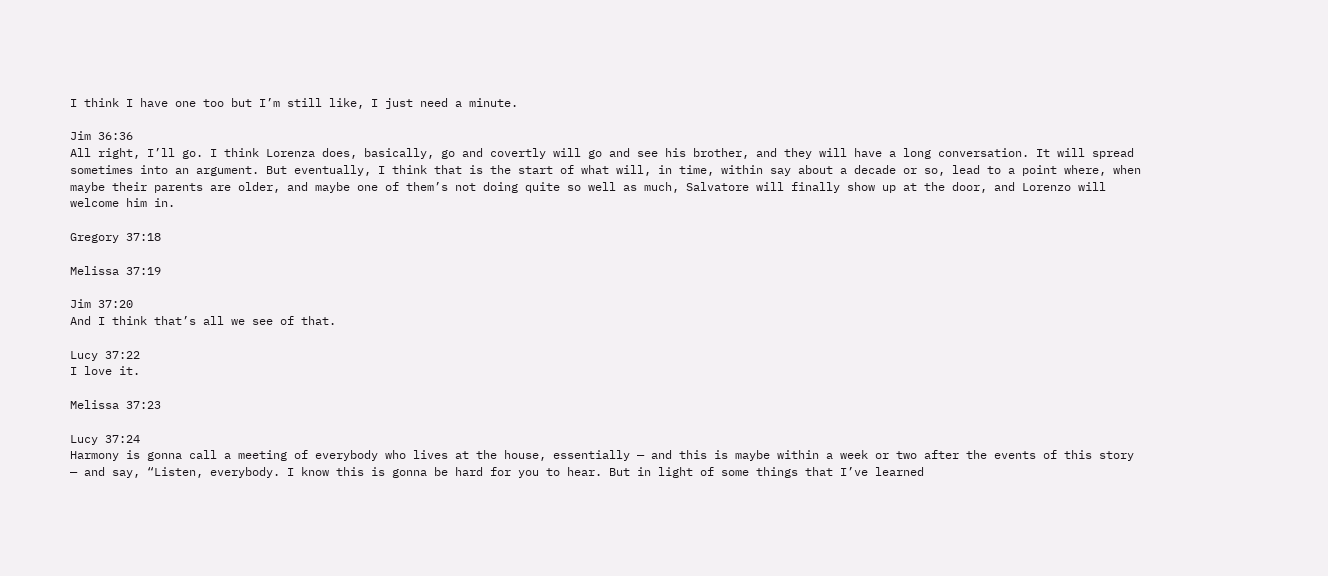I think I have one too but I’m still like, I just need a minute.

Jim 36:36
All right, I’ll go. I think Lorenza does, basically, go and covertly will go and see his brother, and they will have a long conversation. It will spread sometimes into an argument. But eventually, I think that is the start of what will, in time, within say about a decade or so, lead to a point where, when maybe their parents are older, and maybe one of them’s not doing quite so well as much, Salvatore will finally show up at the door, and Lorenzo will welcome him in.

Gregory 37:18

Melissa 37:19

Jim 37:20
And I think that’s all we see of that.

Lucy 37:22
I love it.

Melissa 37:23

Lucy 37:24
Harmony is gonna call a meeting of everybody who lives at the house, essentially — and this is maybe within a week or two after the events of this story — and say, “Listen, everybody. I know this is gonna be hard for you to hear. But in light of some things that I’ve learned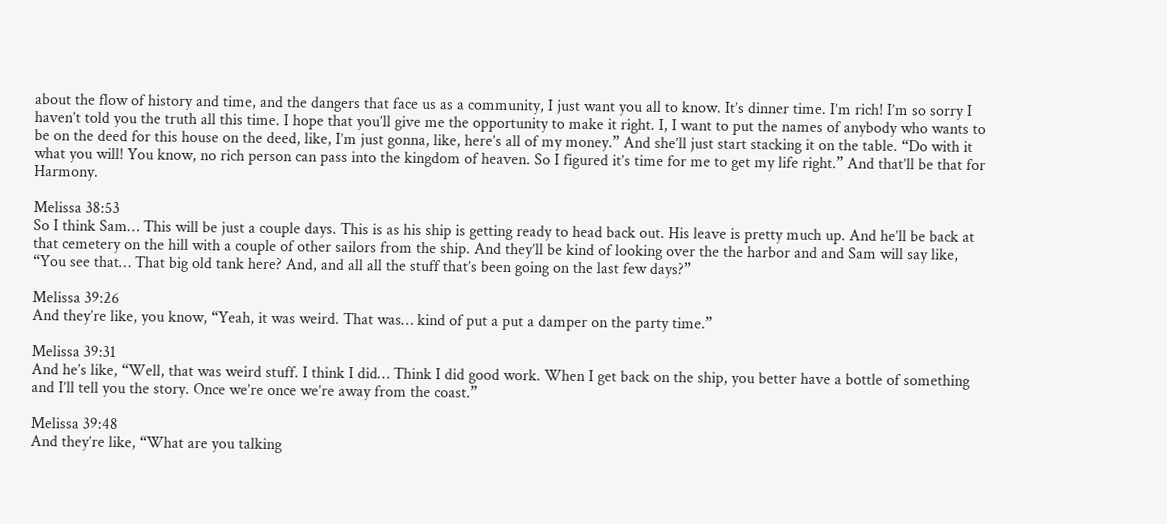about the flow of history and time, and the dangers that face us as a community, I just want you all to know. It’s dinner time. I’m rich! I’m so sorry I haven’t told you the truth all this time. I hope that you’ll give me the opportunity to make it right. I, I want to put the names of anybody who wants to be on the deed for this house on the deed, like, I’m just gonna, like, here’s all of my money.” And she’ll just start stacking it on the table. “Do with it what you will! You know, no rich person can pass into the kingdom of heaven. So I figured it’s time for me to get my life right.” And that’ll be that for Harmony.

Melissa 38:53
So I think Sam… This will be just a couple days. This is as his ship is getting ready to head back out. His leave is pretty much up. And he’ll be back at that cemetery on the hill with a couple of other sailors from the ship. And they’ll be kind of looking over the the harbor and and Sam will say like, “You see that… That big old tank here? And, and all all the stuff that’s been going on the last few days?”

Melissa 39:26
And they’re like, you know, “Yeah, it was weird. That was… kind of put a put a damper on the party time.”

Melissa 39:31
And he’s like, “Well, that was weird stuff. I think I did… Think I did good work. When I get back on the ship, you better have a bottle of something and I’ll tell you the story. Once we’re once we’re away from the coast.”

Melissa 39:48
And they’re like, “What are you talking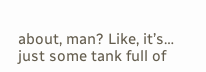about, man? Like, it’s… just some tank full of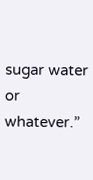sugar water or whatever.”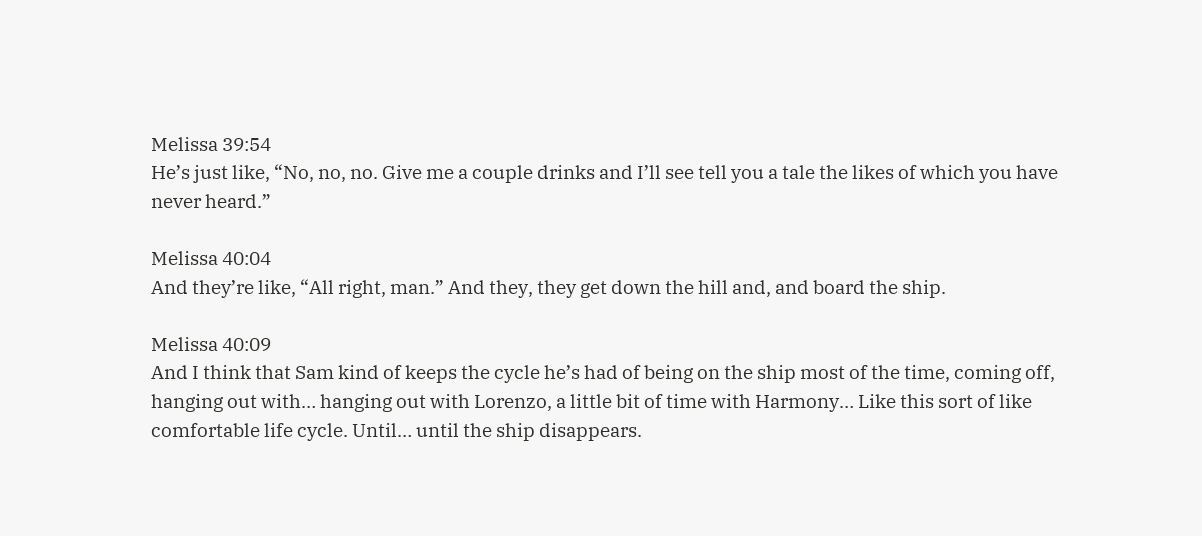Melissa 39:54
He’s just like, “No, no, no. Give me a couple drinks and I’ll see tell you a tale the likes of which you have never heard.”

Melissa 40:04
And they’re like, “All right, man.” And they, they get down the hill and, and board the ship.

Melissa 40:09
And I think that Sam kind of keeps the cycle he’s had of being on the ship most of the time, coming off, hanging out with… hanging out with Lorenzo, a little bit of time with Harmony… Like this sort of like comfortable life cycle. Until… until the ship disappears.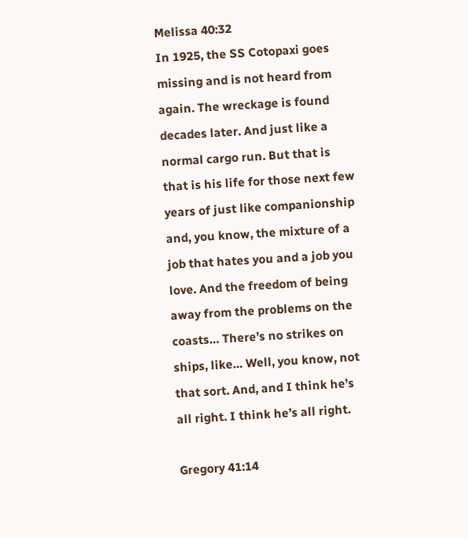Melissa 40:32
In 1925, the SS Cotopaxi goes missing and is not heard from again. The wreckage is found decades later. And just like a normal cargo run. But that is that is his life for those next few years of just like companionship and, you know, the mixture of a job that hates you and a job you love. And the freedom of being away from the problems on the coasts… There’s no strikes on ships, like… Well, you know, not that sort. And, and I think he’s all right. I think he’s all right.

Gregory 41:14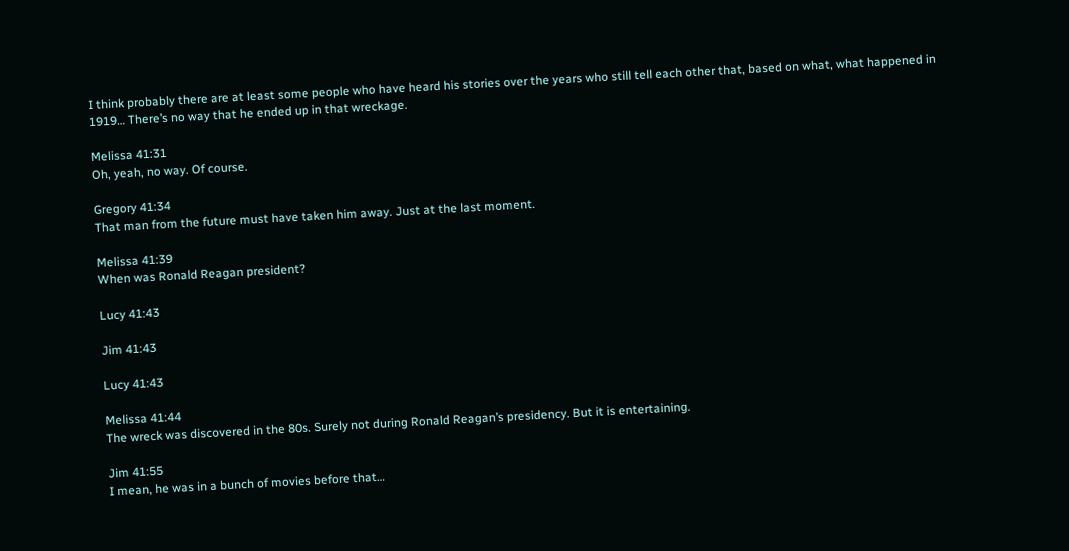I think probably there are at least some people who have heard his stories over the years who still tell each other that, based on what, what happened in 1919… There’s no way that he ended up in that wreckage.

Melissa 41:31
Oh, yeah, no way. Of course.

Gregory 41:34
That man from the future must have taken him away. Just at the last moment.

Melissa 41:39
When was Ronald Reagan president?

Lucy 41:43

Jim 41:43

Lucy 41:43

Melissa 41:44
The wreck was discovered in the 80s. Surely not during Ronald Reagan’s presidency. But it is entertaining.

Jim 41:55
I mean, he was in a bunch of movies before that…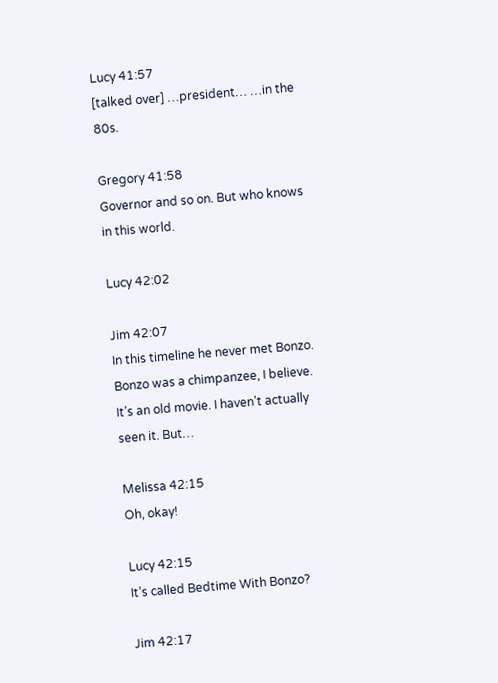Lucy 41:57
[talked over] …president… …in the 80s.

Gregory 41:58
Governor and so on. But who knows in this world.

Lucy 42:02

Jim 42:07
In this timeline he never met Bonzo. Bonzo was a chimpanzee, I believe. It’s an old movie. I haven’t actually seen it. But…

Melissa 42:15
Oh, okay!

Lucy 42:15
It’s called Bedtime With Bonzo?

Jim 42:17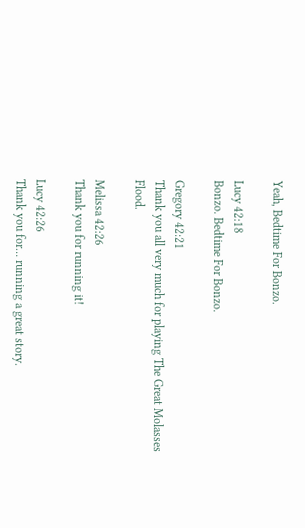Yeah, Bedtime For Bonzo.

Lucy 42:18
Bonzo. Bedtime For Bonzo.

Gregory 42:21
Thank you all very much for playing The Great Molasses Flood.

Melissa 42:26
Thank you for running it!

Lucy 42:26
Thank you for… running a great story.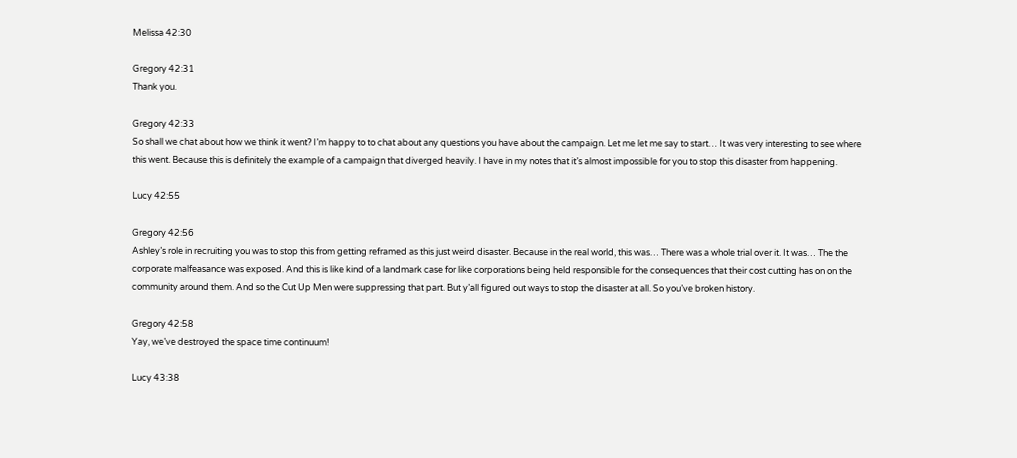Melissa 42:30

Gregory 42:31
Thank you.

Gregory 42:33
So shall we chat about how we think it went? I’m happy to to chat about any questions you have about the campaign. Let me let me say to start… It was very interesting to see where this went. Because this is definitely the example of a campaign that diverged heavily. I have in my notes that it’s almost impossible for you to stop this disaster from happening.

Lucy 42:55

Gregory 42:56
Ashley’s role in recruiting you was to stop this from getting reframed as this just weird disaster. Because in the real world, this was… There was a whole trial over it. It was… The the corporate malfeasance was exposed. And this is like kind of a landmark case for like corporations being held responsible for the consequences that their cost cutting has on on the community around them. And so the Cut Up Men were suppressing that part. But y’all figured out ways to stop the disaster at all. So you’ve broken history.

Gregory 42:58
Yay, we’ve destroyed the space time continuum!

Lucy 43:38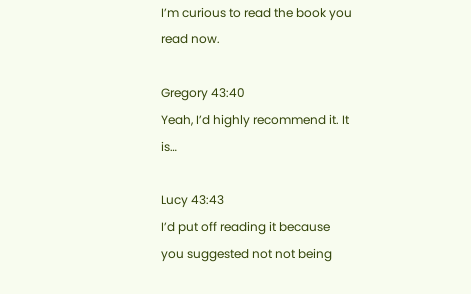I’m curious to read the book you read now.

Gregory 43:40
Yeah, I’d highly recommend it. It is…

Lucy 43:43
I’d put off reading it because you suggested not not being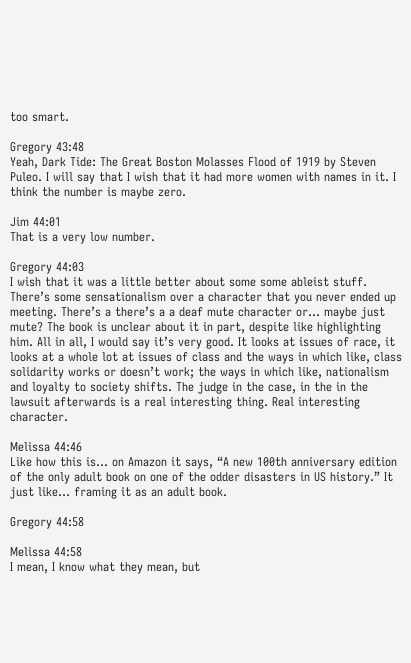too smart.

Gregory 43:48
Yeah, Dark Tide: The Great Boston Molasses Flood of 1919 by Steven Puleo. I will say that I wish that it had more women with names in it. I think the number is maybe zero.

Jim 44:01
That is a very low number.

Gregory 44:03
I wish that it was a little better about some some ableist stuff. There’s some sensationalism over a character that you never ended up meeting. There’s a there’s a a deaf mute character or… maybe just mute? The book is unclear about it in part, despite like highlighting him. All in all, I would say it’s very good. It looks at issues of race, it looks at a whole lot at issues of class and the ways in which like, class solidarity works or doesn’t work; the ways in which like, nationalism and loyalty to society shifts. The judge in the case, in the in the lawsuit afterwards is a real interesting thing. Real interesting character.

Melissa 44:46
Like how this is… on Amazon it says, “A new 100th anniversary edition of the only adult book on one of the odder disasters in US history.” It just like… framing it as an adult book.

Gregory 44:58

Melissa 44:58
I mean, I know what they mean, but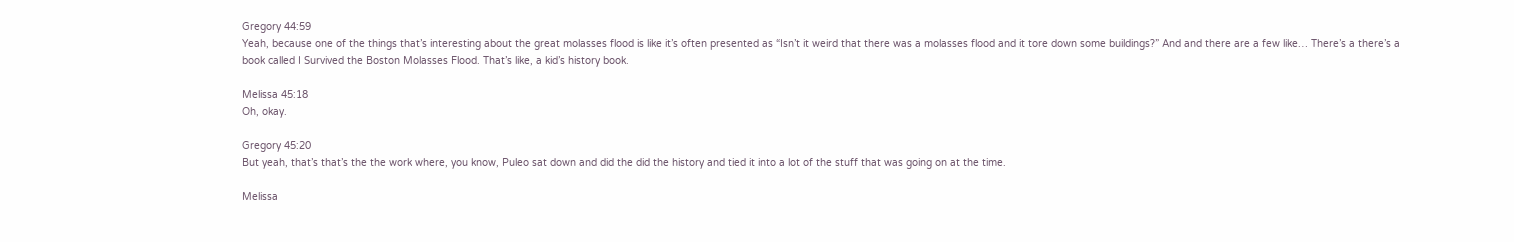Gregory 44:59
Yeah, because one of the things that’s interesting about the great molasses flood is like it’s often presented as “Isn’t it weird that there was a molasses flood and it tore down some buildings?” And and there are a few like… There’s a there’s a book called I Survived the Boston Molasses Flood. That’s like, a kid’s history book.

Melissa 45:18
Oh, okay.

Gregory 45:20
But yeah, that’s that’s the the work where, you know, Puleo sat down and did the did the history and tied it into a lot of the stuff that was going on at the time.

Melissa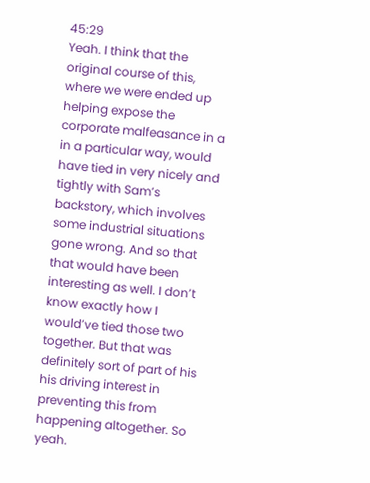45:29
Yeah. I think that the original course of this, where we were ended up helping expose the corporate malfeasance in a in a particular way, would have tied in very nicely and tightly with Sam’s backstory, which involves some industrial situations gone wrong. And so that that would have been interesting as well. I don’t know exactly how I would’ve tied those two together. But that was definitely sort of part of his his driving interest in preventing this from happening altogether. So yeah.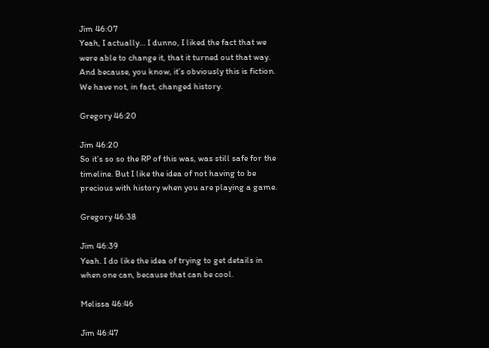Jim 46:07
Yeah, I actually… I dunno, I liked the fact that we were able to change it, that it turned out that way. And because, you know, it’s obviously this is fiction. We have not, in fact, changed history.

Gregory 46:20

Jim 46:20
So it’s so so the RP of this was, was still safe for the timeline. But I like the idea of not having to be precious with history when you are playing a game.

Gregory 46:38

Jim 46:39
Yeah. I do like the idea of trying to get details in when one can, because that can be cool.

Melissa 46:46

Jim 46:47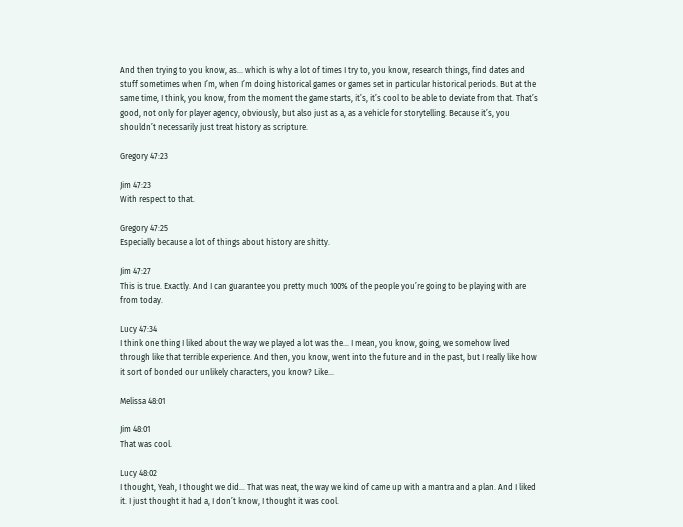And then trying to you know, as… which is why a lot of times I try to, you know, research things, find dates and stuff sometimes when I’m, when I’m doing historical games or games set in particular historical periods. But at the same time, I think, you know, from the moment the game starts, it’s, it’s cool to be able to deviate from that. That’s good, not only for player agency, obviously, but also just as a, as a vehicle for storytelling. Because it’s, you shouldn’t necessarily just treat history as scripture.

Gregory 47:23

Jim 47:23
With respect to that.

Gregory 47:25
Especially because a lot of things about history are shitty.

Jim 47:27
This is true. Exactly. And I can guarantee you pretty much 100% of the people you’re going to be playing with are from today.

Lucy 47:34
I think one thing I liked about the way we played a lot was the… I mean, you know, going, we somehow lived through like that terrible experience. And then, you know, went into the future and in the past, but I really like how it sort of bonded our unlikely characters, you know? Like…

Melissa 48:01

Jim 48:01
That was cool.

Lucy 48:02
I thought, Yeah, I thought we did… That was neat, the way we kind of came up with a mantra and a plan. And I liked it. I just thought it had a, I don’t know, I thought it was cool.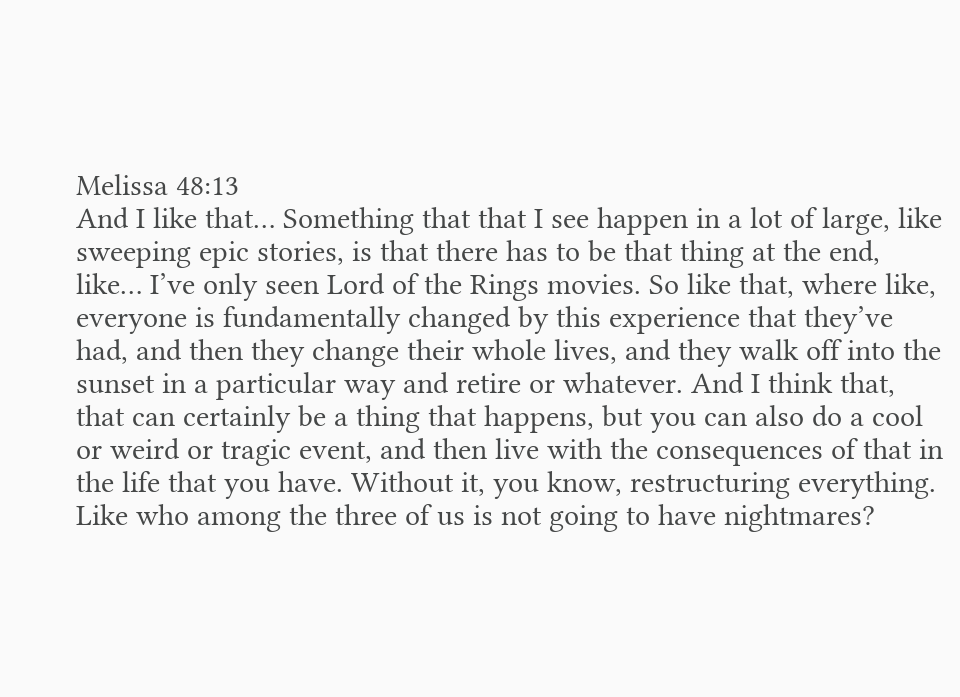Melissa 48:13
And I like that… Something that that I see happen in a lot of large, like sweeping epic stories, is that there has to be that thing at the end, like… I’ve only seen Lord of the Rings movies. So like that, where like, everyone is fundamentally changed by this experience that they’ve had, and then they change their whole lives, and they walk off into the sunset in a particular way and retire or whatever. And I think that, that can certainly be a thing that happens, but you can also do a cool or weird or tragic event, and then live with the consequences of that in the life that you have. Without it, you know, restructuring everything. Like who among the three of us is not going to have nightmares?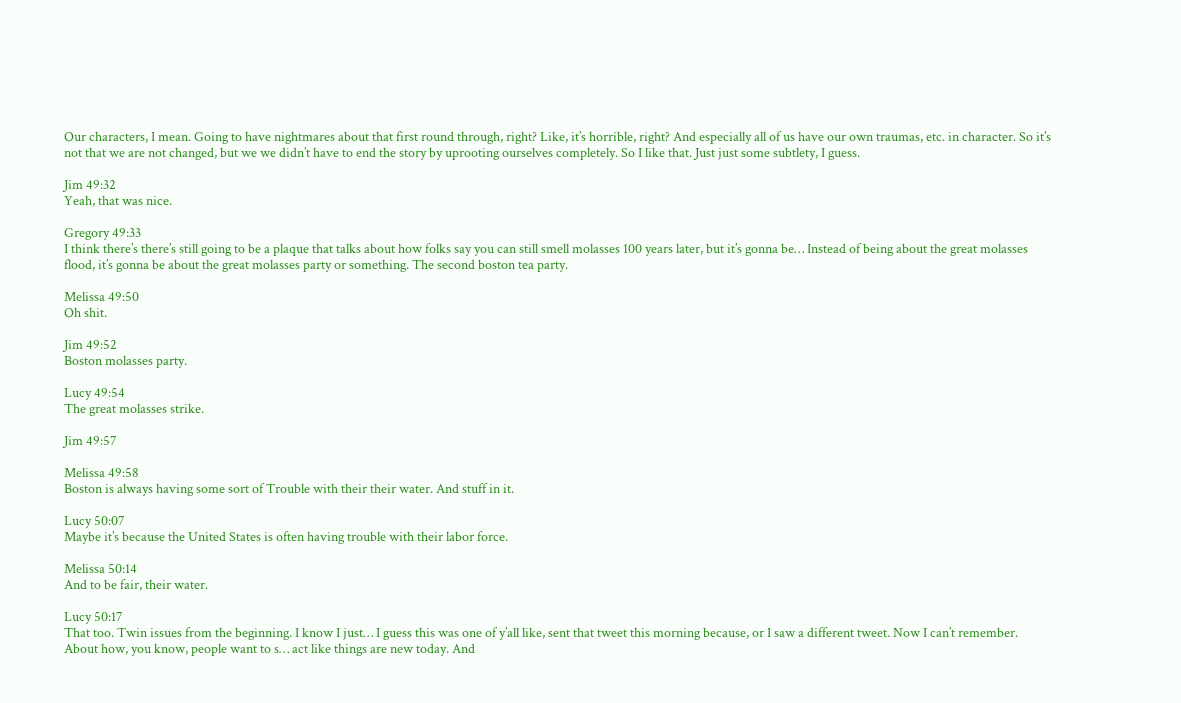Our characters, I mean. Going to have nightmares about that first round through, right? Like, it’s horrible, right? And especially all of us have our own traumas, etc. in character. So it’s not that we are not changed, but we we didn’t have to end the story by uprooting ourselves completely. So I like that. Just just some subtlety, I guess.

Jim 49:32
Yeah, that was nice.

Gregory 49:33
I think there’s there’s still going to be a plaque that talks about how folks say you can still smell molasses 100 years later, but it’s gonna be… Instead of being about the great molasses flood, it’s gonna be about the great molasses party or something. The second boston tea party.

Melissa 49:50
Oh shit.

Jim 49:52
Boston molasses party.

Lucy 49:54
The great molasses strike.

Jim 49:57

Melissa 49:58
Boston is always having some sort of Trouble with their their water. And stuff in it.

Lucy 50:07
Maybe it’s because the United States is often having trouble with their labor force.

Melissa 50:14
And to be fair, their water.

Lucy 50:17
That too. Twin issues from the beginning. I know I just… I guess this was one of y’all like, sent that tweet this morning because, or I saw a different tweet. Now I can’t remember. About how, you know, people want to s… act like things are new today. And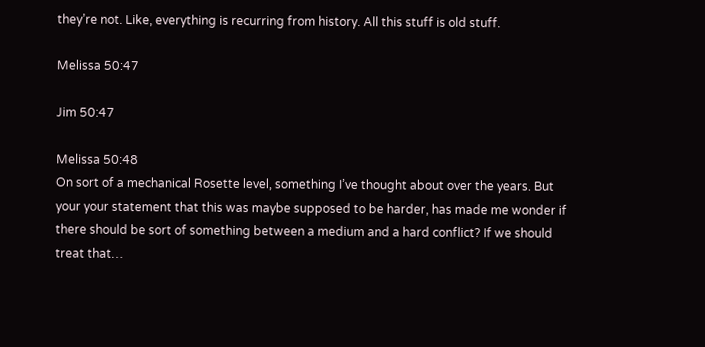they’re not. Like, everything is recurring from history. All this stuff is old stuff.

Melissa 50:47

Jim 50:47

Melissa 50:48
On sort of a mechanical Rosette level, something I’ve thought about over the years. But your your statement that this was maybe supposed to be harder, has made me wonder if there should be sort of something between a medium and a hard conflict? If we should treat that…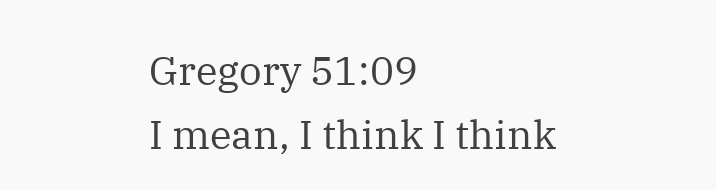Gregory 51:09
I mean, I think I think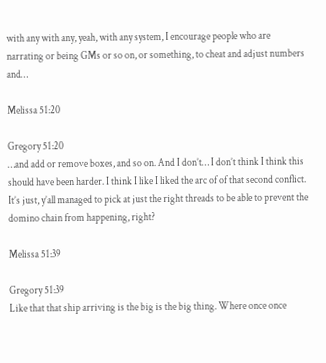with any with any, yeah, with any system, I encourage people who are narrating or being GMs or so on, or something, to cheat and adjust numbers and…

Melissa 51:20

Gregory 51:20
…and add or remove boxes, and so on. And I don’t… I don’t think I think this should have been harder. I think I like I liked the arc of of that second conflict. It’s just, y’all managed to pick at just the right threads to be able to prevent the domino chain from happening, right?

Melissa 51:39

Gregory 51:39
Like that that ship arriving is the big is the big thing. Where once once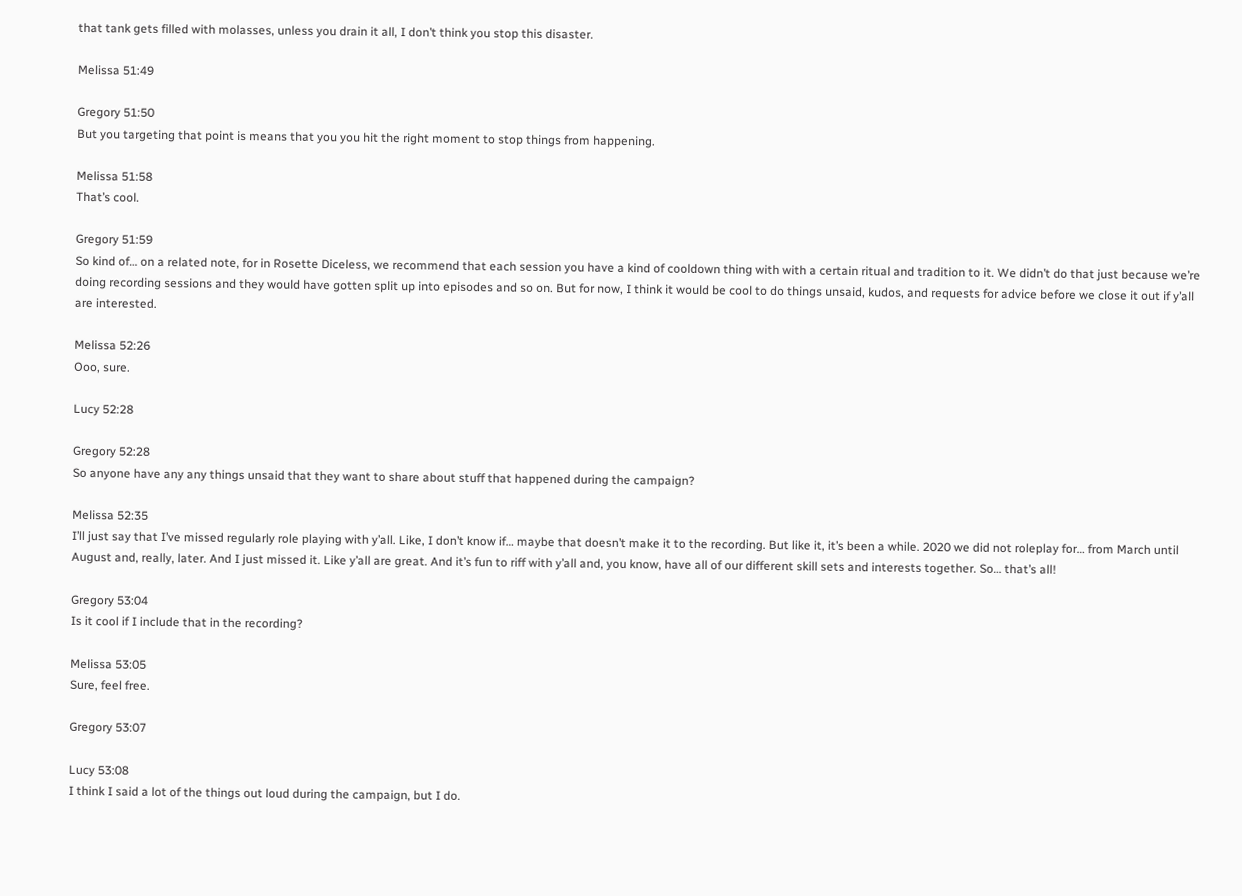that tank gets filled with molasses, unless you drain it all, I don’t think you stop this disaster.

Melissa 51:49

Gregory 51:50
But you targeting that point is means that you you hit the right moment to stop things from happening.

Melissa 51:58
That’s cool.

Gregory 51:59
So kind of… on a related note, for in Rosette Diceless, we recommend that each session you have a kind of cooldown thing with with a certain ritual and tradition to it. We didn’t do that just because we’re doing recording sessions and they would have gotten split up into episodes and so on. But for now, I think it would be cool to do things unsaid, kudos, and requests for advice before we close it out if y’all are interested.

Melissa 52:26
Ooo, sure.

Lucy 52:28

Gregory 52:28
So anyone have any any things unsaid that they want to share about stuff that happened during the campaign?

Melissa 52:35
I’ll just say that I’ve missed regularly role playing with y’all. Like, I don’t know if… maybe that doesn’t make it to the recording. But like it, it’s been a while. 2020 we did not roleplay for… from March until August and, really, later. And I just missed it. Like y’all are great. And it’s fun to riff with y’all and, you know, have all of our different skill sets and interests together. So… that’s all!

Gregory 53:04
Is it cool if I include that in the recording?

Melissa 53:05
Sure, feel free.

Gregory 53:07

Lucy 53:08
I think I said a lot of the things out loud during the campaign, but I do.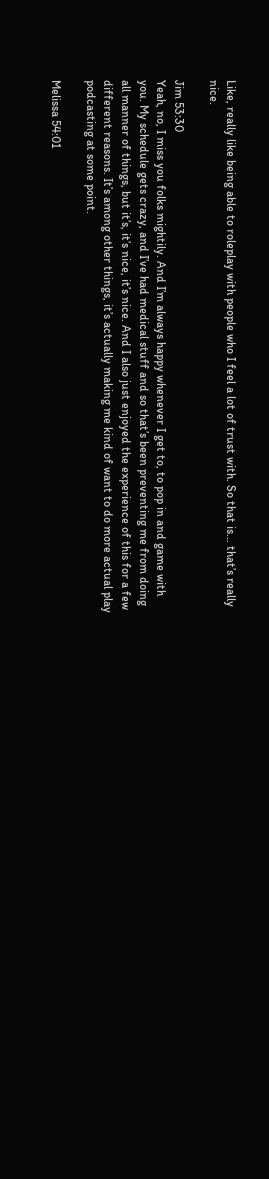Like, really like being able to roleplay with people who I feel a lot of trust with. So that is… that’s really nice.

Jim 53:30
Yeah, no, I miss you folks mightily. And I’m always happy whenever I get to, to pop in and game with you. My schedule gets crazy, and I’ve had medical stuff and so that’s been preventing me from doing all manner of things, but it’s, it’s nice, it’s nice. And I also just enjoyed the experience of this for a few different reasons. It’s among other things, it’s actually making me kind of want to do more actual play podcasting at some point.

Melissa 54:01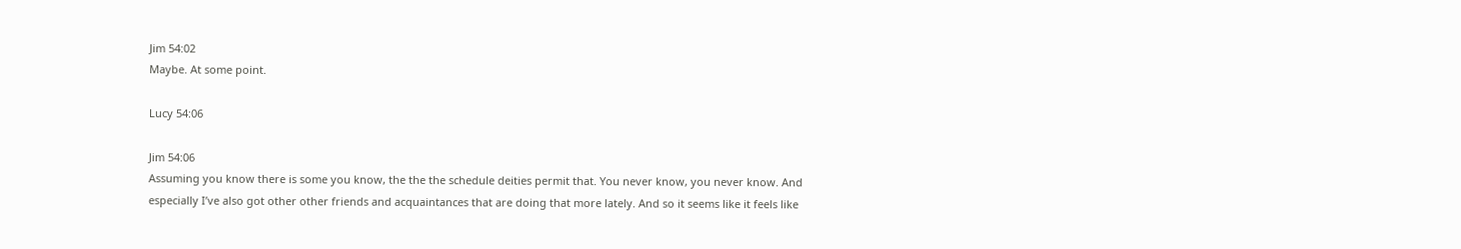Jim 54:02
Maybe. At some point.

Lucy 54:06

Jim 54:06
Assuming you know there is some you know, the the the schedule deities permit that. You never know, you never know. And especially I’ve also got other other friends and acquaintances that are doing that more lately. And so it seems like it feels like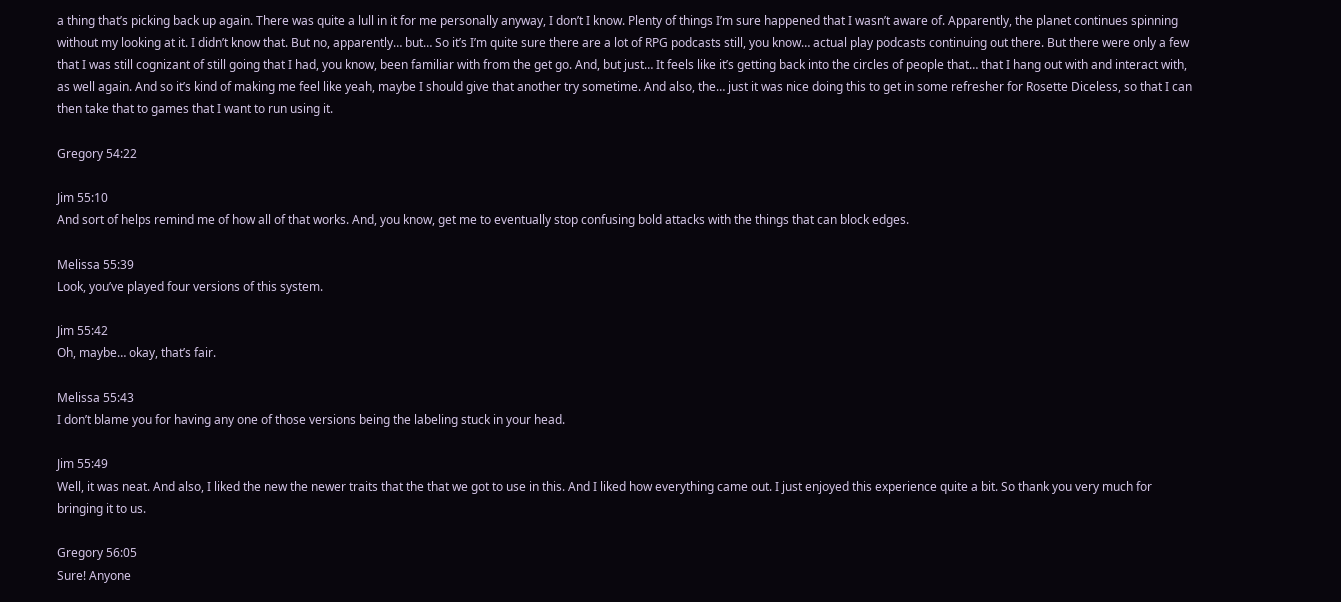a thing that’s picking back up again. There was quite a lull in it for me personally anyway, I don’t I know. Plenty of things I’m sure happened that I wasn’t aware of. Apparently, the planet continues spinning without my looking at it. I didn’t know that. But no, apparently… but… So it’s I’m quite sure there are a lot of RPG podcasts still, you know… actual play podcasts continuing out there. But there were only a few that I was still cognizant of still going that I had, you know, been familiar with from the get go. And, but just… It feels like it’s getting back into the circles of people that… that I hang out with and interact with, as well again. And so it’s kind of making me feel like yeah, maybe I should give that another try sometime. And also, the… just it was nice doing this to get in some refresher for Rosette Diceless, so that I can then take that to games that I want to run using it.

Gregory 54:22

Jim 55:10
And sort of helps remind me of how all of that works. And, you know, get me to eventually stop confusing bold attacks with the things that can block edges.

Melissa 55:39
Look, you’ve played four versions of this system.

Jim 55:42
Oh, maybe… okay, that’s fair.

Melissa 55:43
I don’t blame you for having any one of those versions being the labeling stuck in your head.

Jim 55:49
Well, it was neat. And also, I liked the new the newer traits that the that we got to use in this. And I liked how everything came out. I just enjoyed this experience quite a bit. So thank you very much for bringing it to us.

Gregory 56:05
Sure! Anyone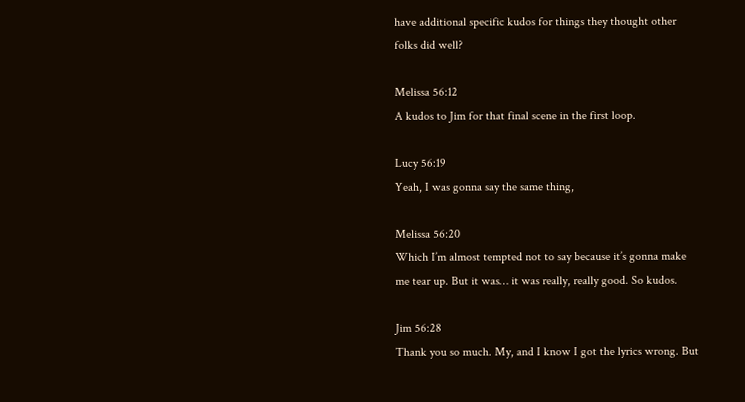have additional specific kudos for things they thought other folks did well?

Melissa 56:12
A kudos to Jim for that final scene in the first loop.

Lucy 56:19
Yeah, I was gonna say the same thing,

Melissa 56:20
Which I’m almost tempted not to say because it’s gonna make me tear up. But it was… it was really, really good. So kudos.

Jim 56:28
Thank you so much. My, and I know I got the lyrics wrong. But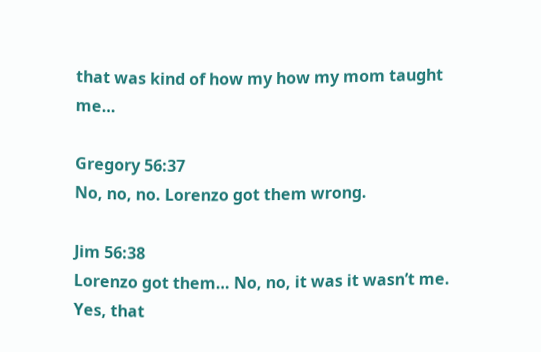that was kind of how my how my mom taught me…

Gregory 56:37
No, no, no. Lorenzo got them wrong.

Jim 56:38
Lorenzo got them… No, no, it was it wasn’t me. Yes, that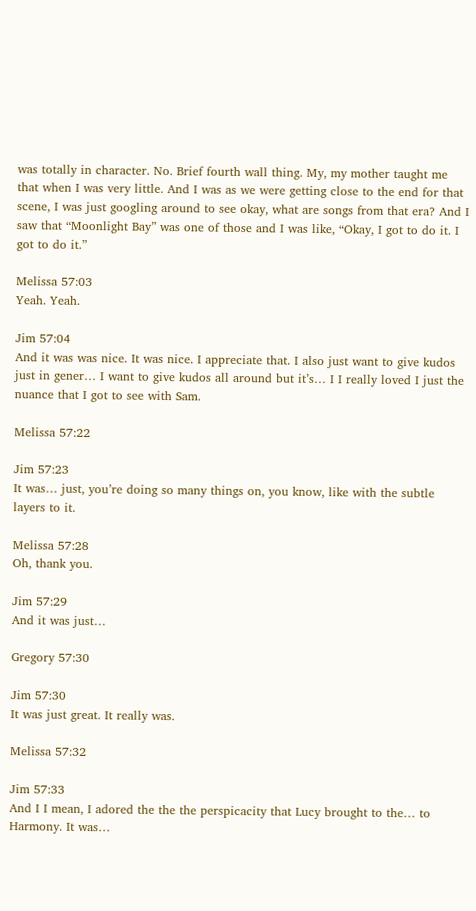was totally in character. No. Brief fourth wall thing. My, my mother taught me that when I was very little. And I was as we were getting close to the end for that scene, I was just googling around to see okay, what are songs from that era? And I saw that “Moonlight Bay” was one of those and I was like, “Okay, I got to do it. I got to do it.”

Melissa 57:03
Yeah. Yeah.

Jim 57:04
And it was was nice. It was nice. I appreciate that. I also just want to give kudos just in gener… I want to give kudos all around but it’s… I I really loved I just the nuance that I got to see with Sam.

Melissa 57:22

Jim 57:23
It was… just, you’re doing so many things on, you know, like with the subtle layers to it.

Melissa 57:28
Oh, thank you.

Jim 57:29
And it was just…

Gregory 57:30

Jim 57:30
It was just great. It really was.

Melissa 57:32

Jim 57:33
And I I mean, I adored the the the perspicacity that Lucy brought to the… to Harmony. It was…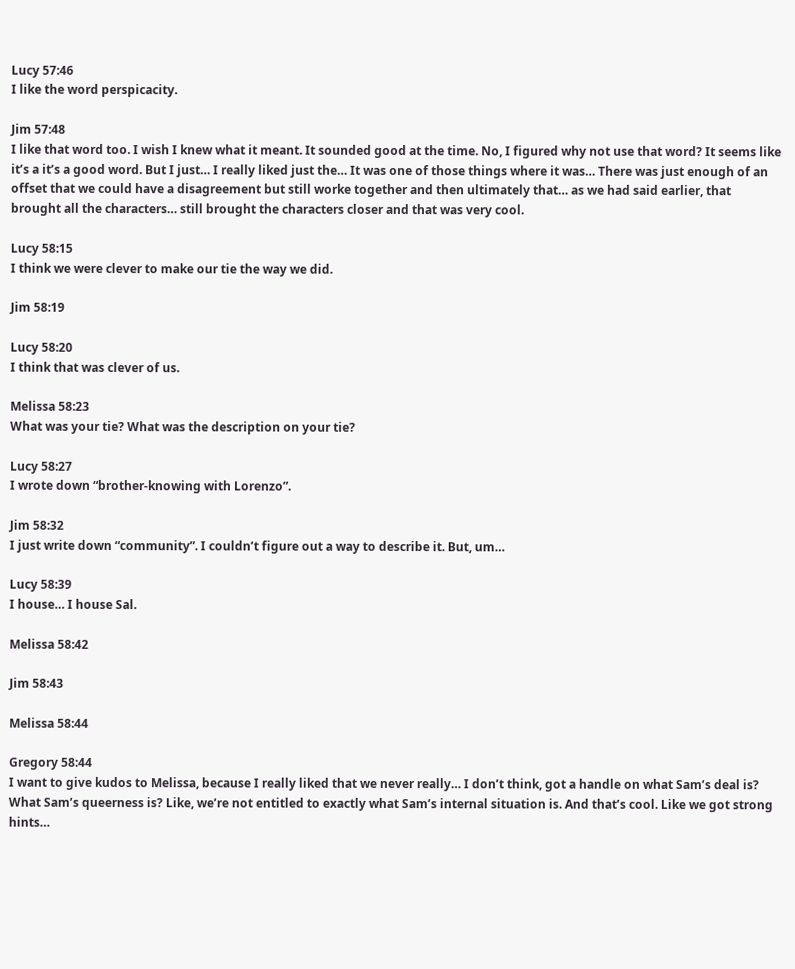Lucy 57:46
I like the word perspicacity.

Jim 57:48
I like that word too. I wish I knew what it meant. It sounded good at the time. No, I figured why not use that word? It seems like it’s a it’s a good word. But I just… I really liked just the… It was one of those things where it was… There was just enough of an offset that we could have a disagreement but still worke together and then ultimately that… as we had said earlier, that brought all the characters… still brought the characters closer and that was very cool.

Lucy 58:15
I think we were clever to make our tie the way we did.

Jim 58:19

Lucy 58:20
I think that was clever of us.

Melissa 58:23
What was your tie? What was the description on your tie?

Lucy 58:27
I wrote down “brother-knowing with Lorenzo”.

Jim 58:32
I just write down “community”. I couldn’t figure out a way to describe it. But, um…

Lucy 58:39
I house… I house Sal.

Melissa 58:42

Jim 58:43

Melissa 58:44

Gregory 58:44
I want to give kudos to Melissa, because I really liked that we never really… I don’t think, got a handle on what Sam’s deal is? What Sam’s queerness is? Like, we’re not entitled to exactly what Sam’s internal situation is. And that’s cool. Like we got strong hints…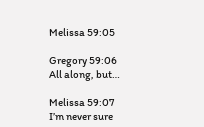Melissa 59:05

Gregory 59:06
All along, but…

Melissa 59:07
I’m never sure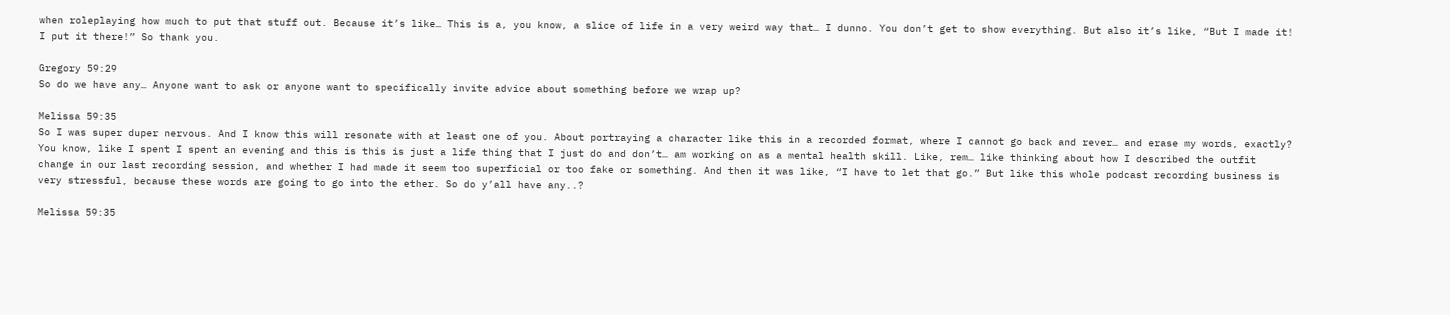when roleplaying how much to put that stuff out. Because it’s like… This is a, you know, a slice of life in a very weird way that… I dunno. You don’t get to show everything. But also it’s like, “But I made it! I put it there!” So thank you.

Gregory 59:29
So do we have any… Anyone want to ask or anyone want to specifically invite advice about something before we wrap up?

Melissa 59:35
So I was super duper nervous. And I know this will resonate with at least one of you. About portraying a character like this in a recorded format, where I cannot go back and rever… and erase my words, exactly? You know, like I spent I spent an evening and this is this is just a life thing that I just do and don’t… am working on as a mental health skill. Like, rem… like thinking about how I described the outfit change in our last recording session, and whether I had made it seem too superficial or too fake or something. And then it was like, “I have to let that go.” But like this whole podcast recording business is very stressful, because these words are going to go into the ether. So do y’all have any..?

Melissa 59:35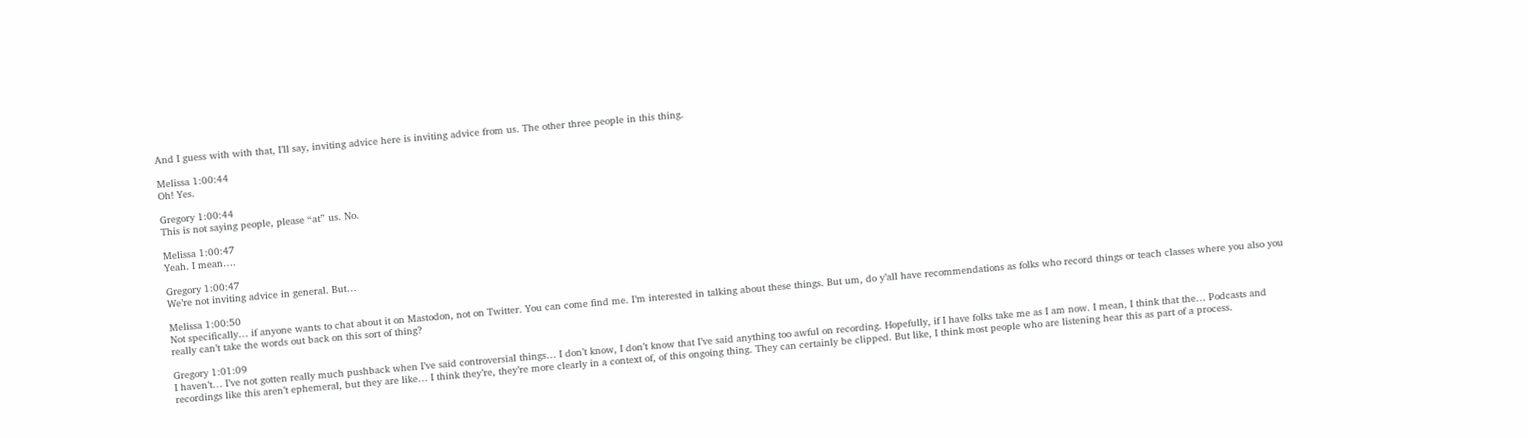And I guess with with that, I’ll say, inviting advice here is inviting advice from us. The other three people in this thing.

Melissa 1:00:44
Oh! Yes.

Gregory 1:00:44
This is not saying people, please “at” us. No.

Melissa 1:00:47
Yeah. I mean….

Gregory 1:00:47
We’re not inviting advice in general. But…

Melissa 1:00:50
Not specifically… if anyone wants to chat about it on Mastodon, not on Twitter. You can come find me. I’m interested in talking about these things. But um, do y’all have recommendations as folks who record things or teach classes where you also you really can’t take the words out back on this sort of thing?

Gregory 1:01:09
I haven’t… I’ve not gotten really much pushback when I’ve said controversial things… I don’t know, I don’t know that I’ve said anything too awful on recording. Hopefully, if I have folks take me as I am now. I mean, I think that the… Podcasts and recordings like this aren’t ephemeral, but they are like… I think they’re, they’re more clearly in a context of, of this ongoing thing. They can certainly be clipped. But like, I think most people who are listening hear this as part of a process.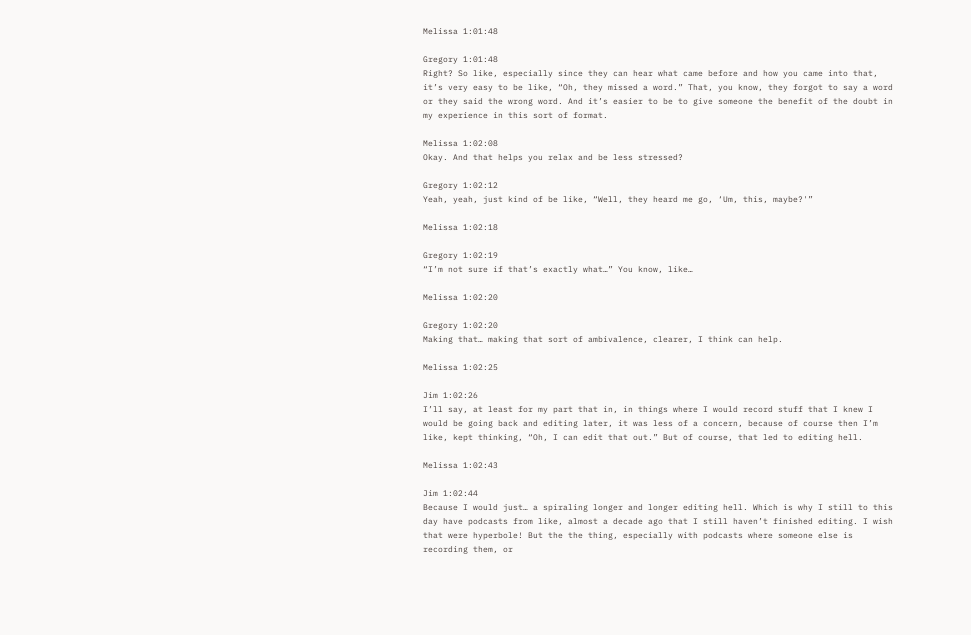Melissa 1:01:48

Gregory 1:01:48
Right? So like, especially since they can hear what came before and how you came into that, it’s very easy to be like, “Oh, they missed a word.” That, you know, they forgot to say a word or they said the wrong word. And it’s easier to be to give someone the benefit of the doubt in my experience in this sort of format.

Melissa 1:02:08
Okay. And that helps you relax and be less stressed?

Gregory 1:02:12
Yeah, yeah, just kind of be like, “Well, they heard me go, ‘Um, this, maybe?'”

Melissa 1:02:18

Gregory 1:02:19
“I’m not sure if that’s exactly what…” You know, like…

Melissa 1:02:20

Gregory 1:02:20
Making that… making that sort of ambivalence, clearer, I think can help.

Melissa 1:02:25

Jim 1:02:26
I’ll say, at least for my part that in, in things where I would record stuff that I knew I would be going back and editing later, it was less of a concern, because of course then I’m like, kept thinking, “Oh, I can edit that out.” But of course, that led to editing hell.

Melissa 1:02:43

Jim 1:02:44
Because I would just… a spiraling longer and longer editing hell. Which is why I still to this day have podcasts from like, almost a decade ago that I still haven’t finished editing. I wish that were hyperbole! But the the thing, especially with podcasts where someone else is recording them, or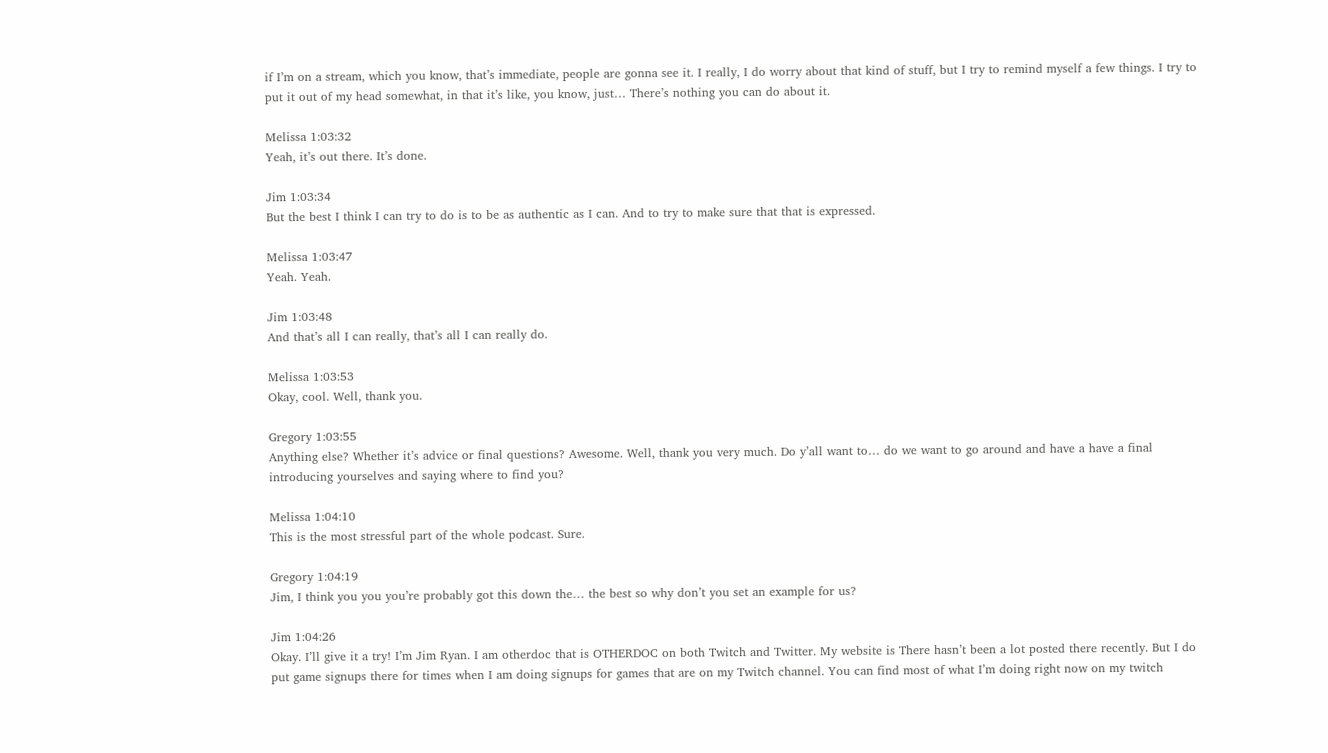if I’m on a stream, which you know, that’s immediate, people are gonna see it. I really, I do worry about that kind of stuff, but I try to remind myself a few things. I try to put it out of my head somewhat, in that it’s like, you know, just… There’s nothing you can do about it.

Melissa 1:03:32
Yeah, it’s out there. It’s done.

Jim 1:03:34
But the best I think I can try to do is to be as authentic as I can. And to try to make sure that that is expressed.

Melissa 1:03:47
Yeah. Yeah.

Jim 1:03:48
And that’s all I can really, that’s all I can really do.

Melissa 1:03:53
Okay, cool. Well, thank you.

Gregory 1:03:55
Anything else? Whether it’s advice or final questions? Awesome. Well, thank you very much. Do y’all want to… do we want to go around and have a have a final introducing yourselves and saying where to find you?

Melissa 1:04:10
This is the most stressful part of the whole podcast. Sure.

Gregory 1:04:19
Jim, I think you you you’re probably got this down the… the best so why don’t you set an example for us?

Jim 1:04:26
Okay. I’ll give it a try! I’m Jim Ryan. I am otherdoc that is OTHERDOC on both Twitch and Twitter. My website is There hasn’t been a lot posted there recently. But I do put game signups there for times when I am doing signups for games that are on my Twitch channel. You can find most of what I’m doing right now on my twitch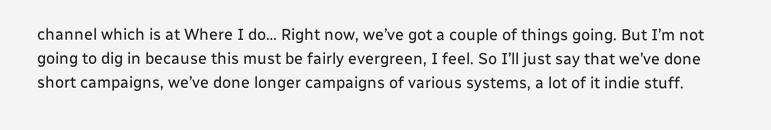channel which is at Where I do… Right now, we’ve got a couple of things going. But I’m not going to dig in because this must be fairly evergreen, I feel. So I’ll just say that we’ve done short campaigns, we’ve done longer campaigns of various systems, a lot of it indie stuff.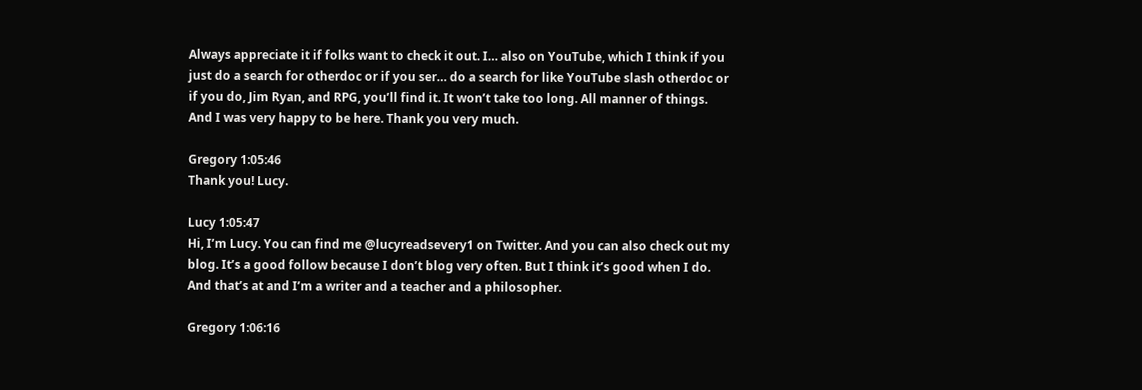Always appreciate it if folks want to check it out. I… also on YouTube, which I think if you just do a search for otherdoc or if you ser… do a search for like YouTube slash otherdoc or if you do, Jim Ryan, and RPG, you’ll find it. It won’t take too long. All manner of things. And I was very happy to be here. Thank you very much.

Gregory 1:05:46
Thank you! Lucy.

Lucy 1:05:47
Hi, I’m Lucy. You can find me @lucyreadsevery1 on Twitter. And you can also check out my blog. It’s a good follow because I don’t blog very often. But I think it’s good when I do. And that’s at and I’m a writer and a teacher and a philosopher.

Gregory 1:06:16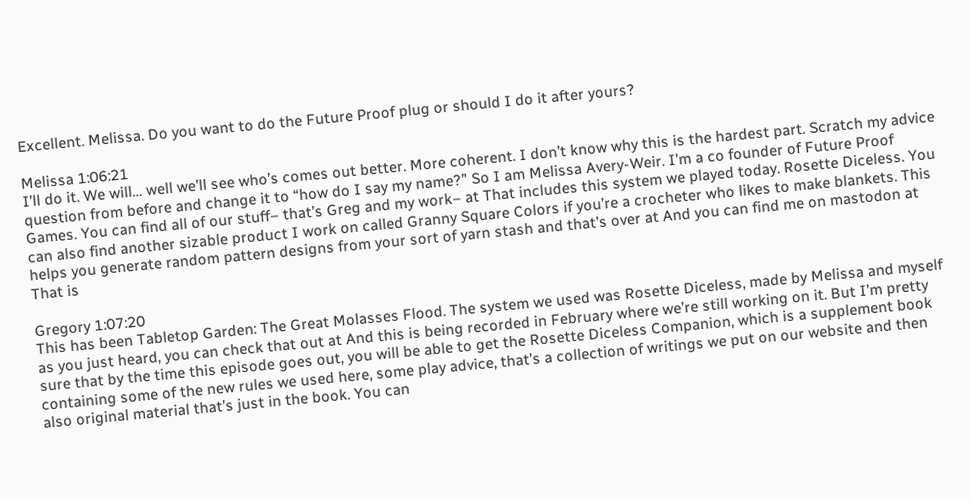Excellent. Melissa. Do you want to do the Future Proof plug or should I do it after yours?

Melissa 1:06:21
I’ll do it. We will… well we’ll see who’s comes out better. More coherent. I don’t know why this is the hardest part. Scratch my advice question from before and change it to “how do I say my name?” So I am Melissa Avery-Weir. I’m a co founder of Future Proof Games. You can find all of our stuff– that’s Greg and my work– at That includes this system we played today. Rosette Diceless. You can also find another sizable product I work on called Granny Square Colors if you’re a crocheter who likes to make blankets. This helps you generate random pattern designs from your sort of yarn stash and that’s over at And you can find me on mastodon at That is

Gregory 1:07:20
This has been Tabletop Garden: The Great Molasses Flood. The system we used was Rosette Diceless, made by Melissa and myself as you just heard, you can check that out at And this is being recorded in February where we’re still working on it. But I’m pretty sure that by the time this episode goes out, you will be able to get the Rosette Diceless Companion, which is a supplement book containing some of the new rules we used here, some play advice, that’s a collection of writings we put on our website and then also original material that’s just in the book. You can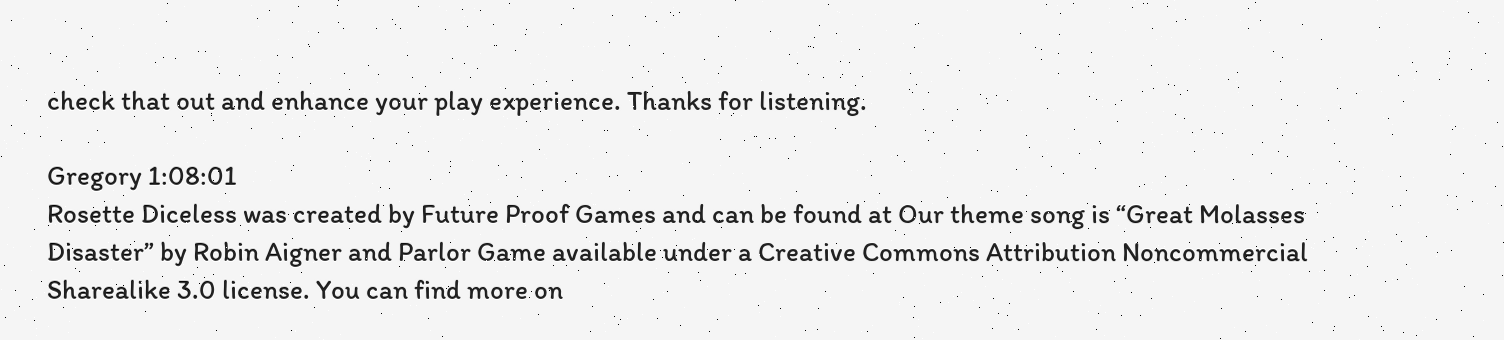check that out and enhance your play experience. Thanks for listening.

Gregory 1:08:01
Rosette Diceless was created by Future Proof Games and can be found at Our theme song is “Great Molasses Disaster” by Robin Aigner and Parlor Game available under a Creative Commons Attribution Noncommercial Sharealike 3.0 license. You can find more on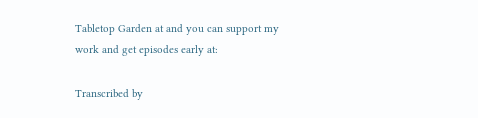Tabletop Garden at and you can support my work and get episodes early at:

Transcribed by